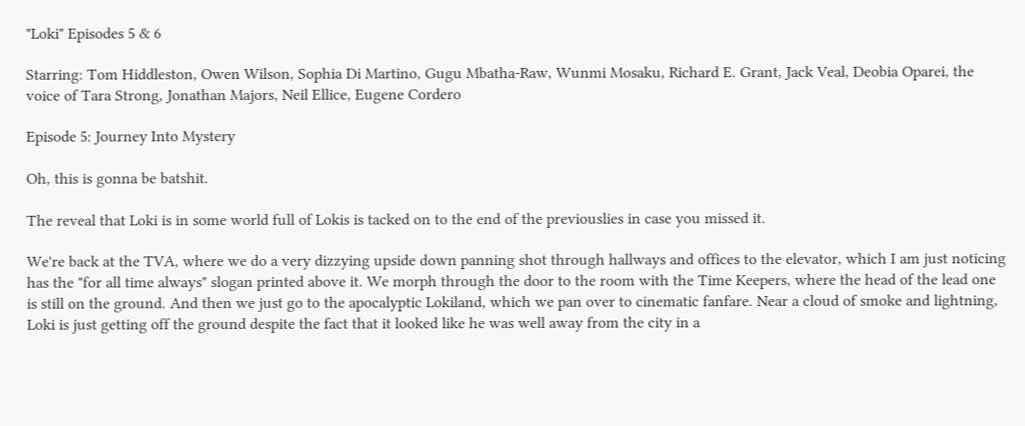"Loki" Episodes 5 & 6

Starring: Tom Hiddleston, Owen Wilson, Sophia Di Martino, Gugu Mbatha-Raw, Wunmi Mosaku, Richard E. Grant, Jack Veal, Deobia Oparei, the voice of Tara Strong, Jonathan Majors, Neil Ellice, Eugene Cordero

Episode 5: Journey Into Mystery

Oh, this is gonna be batshit.

The reveal that Loki is in some world full of Lokis is tacked on to the end of the previouslies in case you missed it.

We're back at the TVA, where we do a very dizzying upside down panning shot through hallways and offices to the elevator, which I am just noticing has the "for all time always" slogan printed above it. We morph through the door to the room with the Time Keepers, where the head of the lead one is still on the ground. And then we just go to the apocalyptic Lokiland, which we pan over to cinematic fanfare. Near a cloud of smoke and lightning, Loki is just getting off the ground despite the fact that it looked like he was well away from the city in a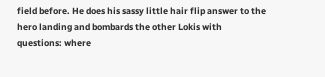field before. He does his sassy little hair flip answer to the hero landing and bombards the other Lokis with questions: where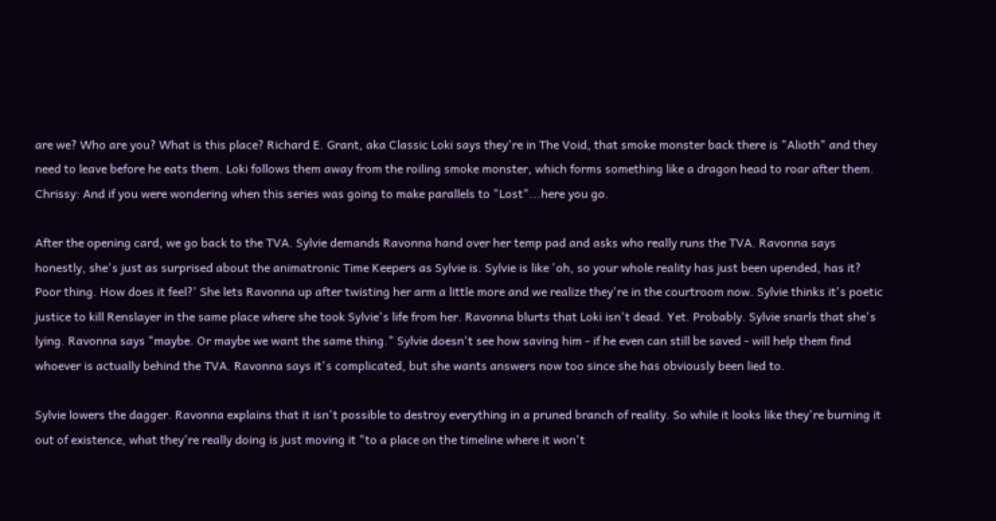are we? Who are you? What is this place? Richard E. Grant, aka Classic Loki says they're in The Void, that smoke monster back there is "Alioth" and they need to leave before he eats them. Loki follows them away from the roiling smoke monster, which forms something like a dragon head to roar after them.
Chrissy: And if you were wondering when this series was going to make parallels to "Lost"...here you go.

After the opening card, we go back to the TVA. Sylvie demands Ravonna hand over her temp pad and asks who really runs the TVA. Ravonna says honestly, she's just as surprised about the animatronic Time Keepers as Sylvie is. Sylvie is like 'oh, so your whole reality has just been upended, has it? Poor thing. How does it feel?' She lets Ravonna up after twisting her arm a little more and we realize they're in the courtroom now. Sylvie thinks it's poetic justice to kill Renslayer in the same place where she took Sylvie's life from her. Ravonna blurts that Loki isn't dead. Yet. Probably. Sylvie snarls that she's lying. Ravonna says "maybe. Or maybe we want the same thing." Sylvie doesn't see how saving him - if he even can still be saved - will help them find whoever is actually behind the TVA. Ravonna says it's complicated, but she wants answers now too since she has obviously been lied to.

Sylvie lowers the dagger. Ravonna explains that it isn't possible to destroy everything in a pruned branch of reality. So while it looks like they're burning it out of existence, what they're really doing is just moving it "to a place on the timeline where it won't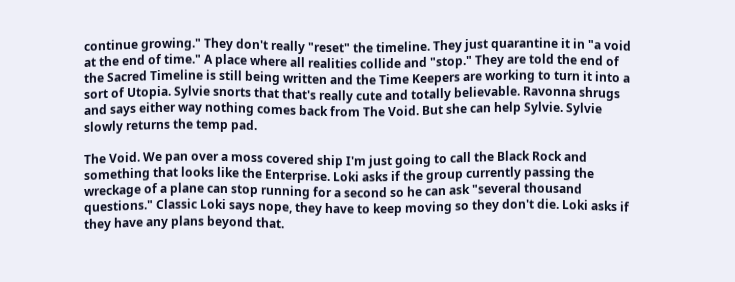continue growing." They don't really "reset" the timeline. They just quarantine it in "a void at the end of time." A place where all realities collide and "stop." They are told the end of the Sacred Timeline is still being written and the Time Keepers are working to turn it into a sort of Utopia. Sylvie snorts that that's really cute and totally believable. Ravonna shrugs and says either way nothing comes back from The Void. But she can help Sylvie. Sylvie slowly returns the temp pad.

The Void. We pan over a moss covered ship I'm just going to call the Black Rock and something that looks like the Enterprise. Loki asks if the group currently passing the wreckage of a plane can stop running for a second so he can ask "several thousand questions." Classic Loki says nope, they have to keep moving so they don't die. Loki asks if they have any plans beyond that.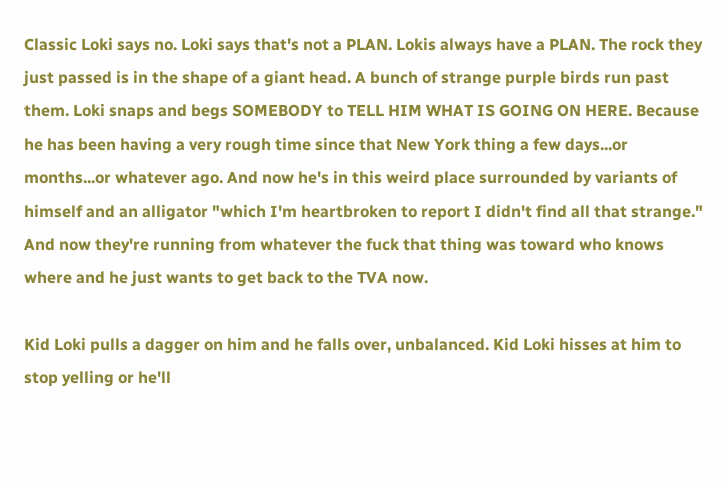Classic Loki says no. Loki says that's not a PLAN. Lokis always have a PLAN. The rock they just passed is in the shape of a giant head. A bunch of strange purple birds run past them. Loki snaps and begs SOMEBODY to TELL HIM WHAT IS GOING ON HERE. Because he has been having a very rough time since that New York thing a few days...or months...or whatever ago. And now he's in this weird place surrounded by variants of himself and an alligator "which I'm heartbroken to report I didn't find all that strange." And now they're running from whatever the fuck that thing was toward who knows where and he just wants to get back to the TVA now.

Kid Loki pulls a dagger on him and he falls over, unbalanced. Kid Loki hisses at him to stop yelling or he'll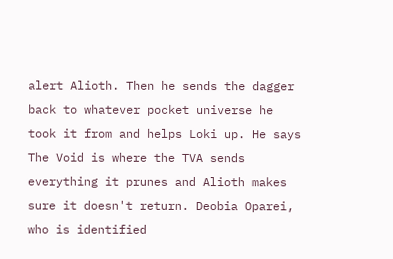alert Alioth. Then he sends the dagger back to whatever pocket universe he took it from and helps Loki up. He says The Void is where the TVA sends everything it prunes and Alioth makes sure it doesn't return. Deobia Oparei, who is identified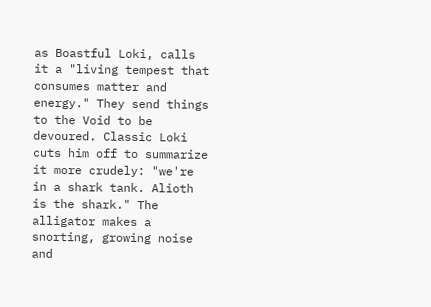as Boastful Loki, calls it a "living tempest that consumes matter and energy." They send things to the Void to be devoured. Classic Loki cuts him off to summarize it more crudely: "we're in a shark tank. Alioth is the shark." The alligator makes a snorting, growing noise and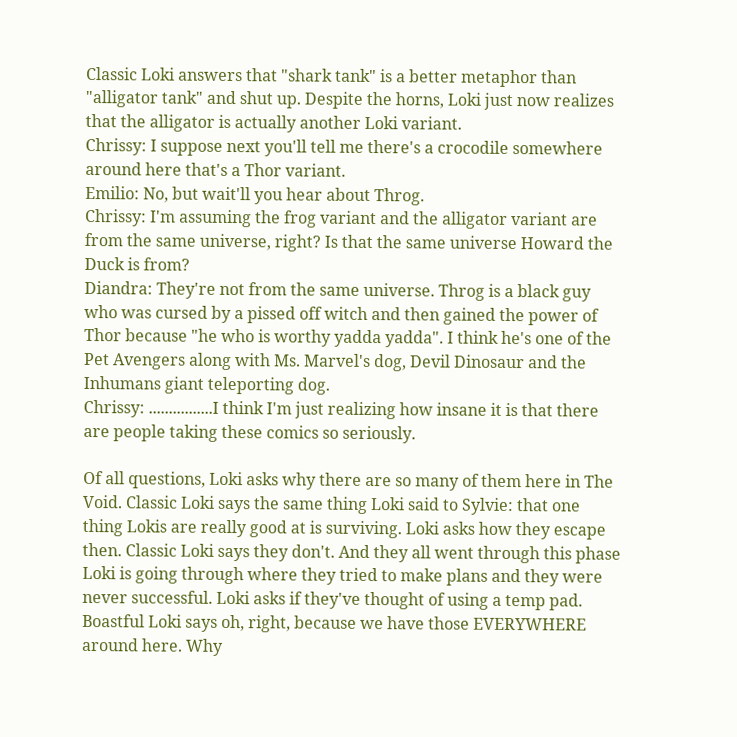Classic Loki answers that "shark tank" is a better metaphor than "alligator tank" and shut up. Despite the horns, Loki just now realizes that the alligator is actually another Loki variant.
Chrissy: I suppose next you'll tell me there's a crocodile somewhere around here that's a Thor variant.
Emilio: No, but wait'll you hear about Throg.
Chrissy: I'm assuming the frog variant and the alligator variant are from the same universe, right? Is that the same universe Howard the Duck is from?
Diandra: They're not from the same universe. Throg is a black guy who was cursed by a pissed off witch and then gained the power of Thor because "he who is worthy yadda yadda". I think he's one of the Pet Avengers along with Ms. Marvel's dog, Devil Dinosaur and the Inhumans giant teleporting dog.
Chrissy: ................I think I'm just realizing how insane it is that there are people taking these comics so seriously.

Of all questions, Loki asks why there are so many of them here in The Void. Classic Loki says the same thing Loki said to Sylvie: that one thing Lokis are really good at is surviving. Loki asks how they escape then. Classic Loki says they don't. And they all went through this phase Loki is going through where they tried to make plans and they were never successful. Loki asks if they've thought of using a temp pad. Boastful Loki says oh, right, because we have those EVERYWHERE around here. Why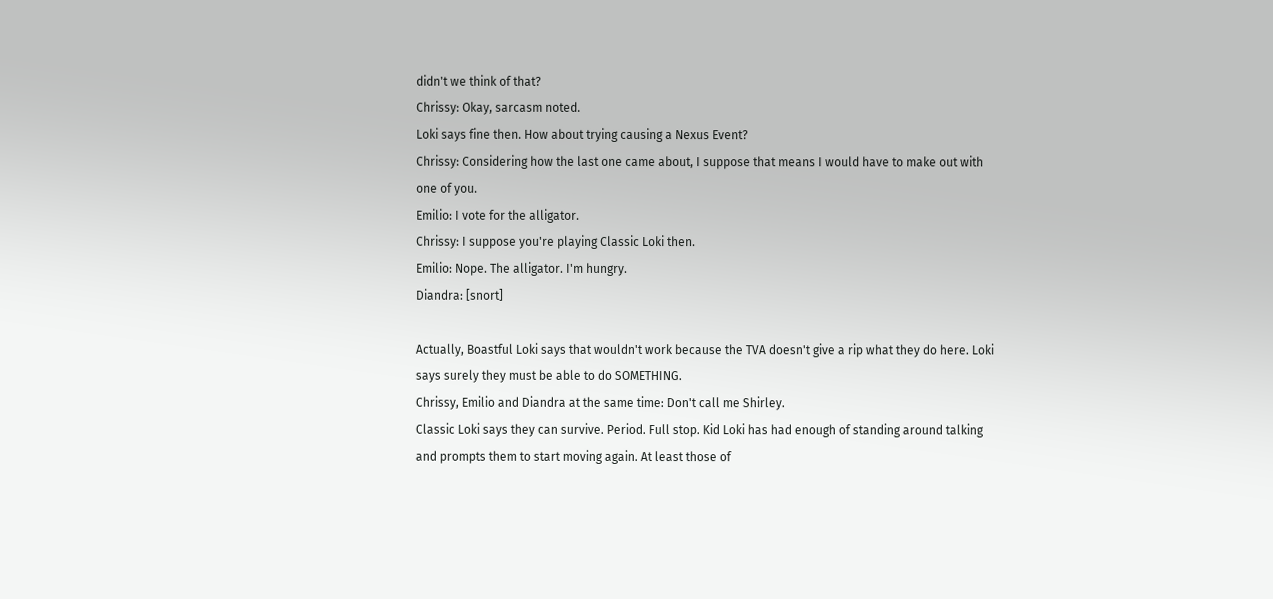didn't we think of that?
Chrissy: Okay, sarcasm noted.
Loki says fine then. How about trying causing a Nexus Event?
Chrissy: Considering how the last one came about, I suppose that means I would have to make out with one of you.
Emilio: I vote for the alligator.
Chrissy: I suppose you're playing Classic Loki then.
Emilio: Nope. The alligator. I'm hungry.
Diandra: [snort]

Actually, Boastful Loki says that wouldn't work because the TVA doesn't give a rip what they do here. Loki says surely they must be able to do SOMETHING.
Chrissy, Emilio and Diandra at the same time: Don't call me Shirley.
Classic Loki says they can survive. Period. Full stop. Kid Loki has had enough of standing around talking and prompts them to start moving again. At least those of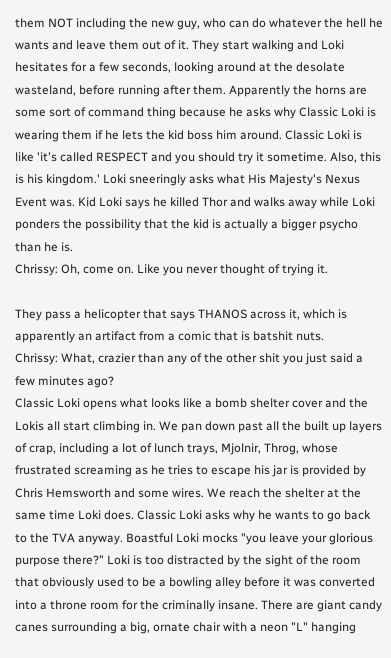them NOT including the new guy, who can do whatever the hell he wants and leave them out of it. They start walking and Loki hesitates for a few seconds, looking around at the desolate wasteland, before running after them. Apparently the horns are some sort of command thing because he asks why Classic Loki is wearing them if he lets the kid boss him around. Classic Loki is like 'it's called RESPECT and you should try it sometime. Also, this is his kingdom.' Loki sneeringly asks what His Majesty's Nexus Event was. Kid Loki says he killed Thor and walks away while Loki ponders the possibility that the kid is actually a bigger psycho than he is.
Chrissy: Oh, come on. Like you never thought of trying it.

They pass a helicopter that says THANOS across it, which is apparently an artifact from a comic that is batshit nuts.
Chrissy: What, crazier than any of the other shit you just said a few minutes ago?
Classic Loki opens what looks like a bomb shelter cover and the Lokis all start climbing in. We pan down past all the built up layers of crap, including a lot of lunch trays, Mjolnir, Throg, whose frustrated screaming as he tries to escape his jar is provided by Chris Hemsworth and some wires. We reach the shelter at the same time Loki does. Classic Loki asks why he wants to go back to the TVA anyway. Boastful Loki mocks "you leave your glorious purpose there?" Loki is too distracted by the sight of the room that obviously used to be a bowling alley before it was converted into a throne room for the criminally insane. There are giant candy canes surrounding a big, ornate chair with a neon "L" hanging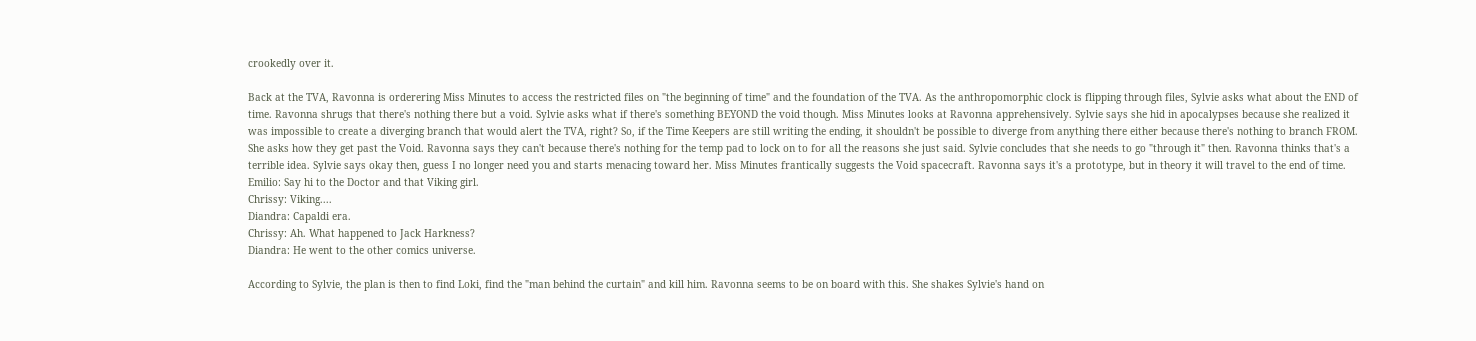crookedly over it.

Back at the TVA, Ravonna is orderering Miss Minutes to access the restricted files on "the beginning of time" and the foundation of the TVA. As the anthropomorphic clock is flipping through files, Sylvie asks what about the END of time. Ravonna shrugs that there's nothing there but a void. Sylvie asks what if there's something BEYOND the void though. Miss Minutes looks at Ravonna apprehensively. Sylvie says she hid in apocalypses because she realized it was impossible to create a diverging branch that would alert the TVA, right? So, if the Time Keepers are still writing the ending, it shouldn't be possible to diverge from anything there either because there's nothing to branch FROM. She asks how they get past the Void. Ravonna says they can't because there's nothing for the temp pad to lock on to for all the reasons she just said. Sylvie concludes that she needs to go "through it" then. Ravonna thinks that's a terrible idea. Sylvie says okay then, guess I no longer need you and starts menacing toward her. Miss Minutes frantically suggests the Void spacecraft. Ravonna says it's a prototype, but in theory it will travel to the end of time.
Emilio: Say hi to the Doctor and that Viking girl.
Chrissy: Viking....
Diandra: Capaldi era.
Chrissy: Ah. What happened to Jack Harkness?
Diandra: He went to the other comics universe.

According to Sylvie, the plan is then to find Loki, find the "man behind the curtain" and kill him. Ravonna seems to be on board with this. She shakes Sylvie's hand on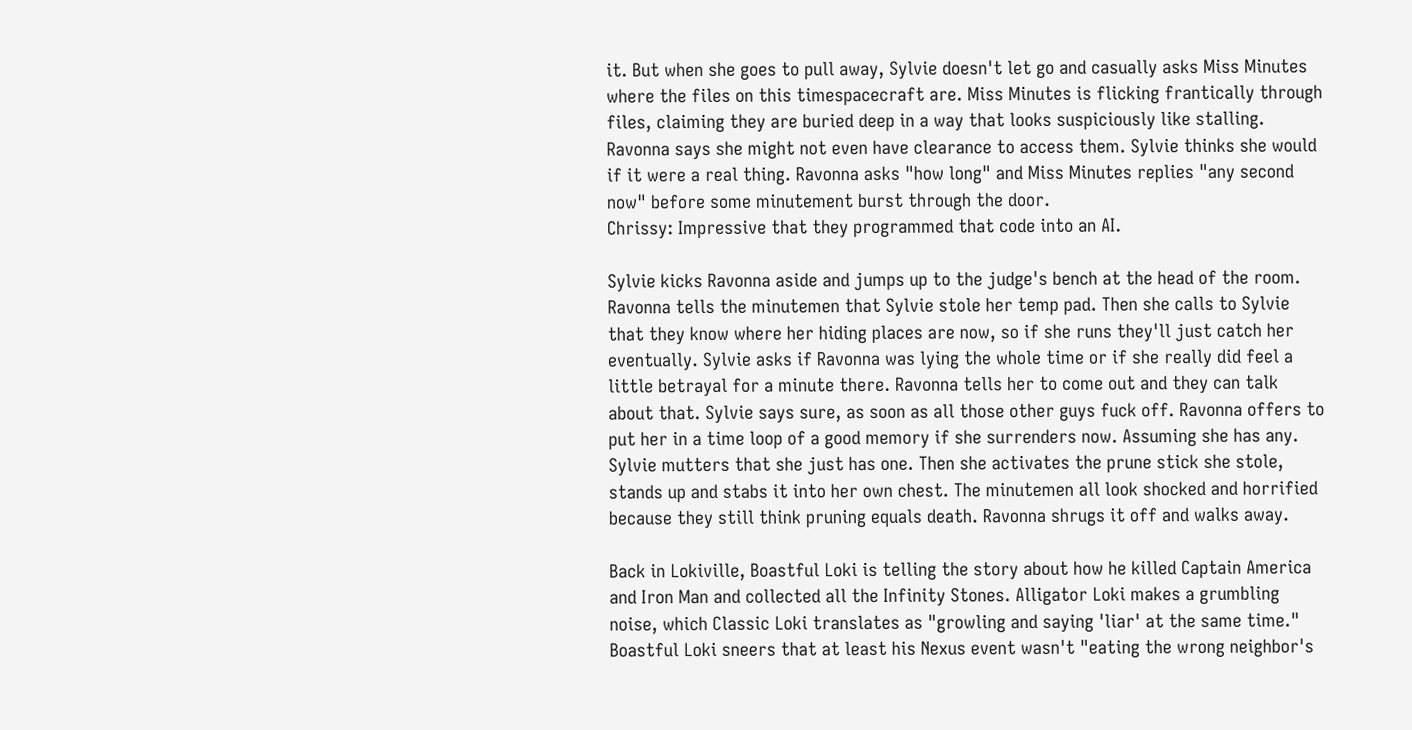it. But when she goes to pull away, Sylvie doesn't let go and casually asks Miss Minutes where the files on this timespacecraft are. Miss Minutes is flicking frantically through files, claiming they are buried deep in a way that looks suspiciously like stalling. Ravonna says she might not even have clearance to access them. Sylvie thinks she would if it were a real thing. Ravonna asks "how long" and Miss Minutes replies "any second now" before some minutement burst through the door.
Chrissy: Impressive that they programmed that code into an AI.

Sylvie kicks Ravonna aside and jumps up to the judge's bench at the head of the room. Ravonna tells the minutemen that Sylvie stole her temp pad. Then she calls to Sylvie that they know where her hiding places are now, so if she runs they'll just catch her eventually. Sylvie asks if Ravonna was lying the whole time or if she really did feel a little betrayal for a minute there. Ravonna tells her to come out and they can talk about that. Sylvie says sure, as soon as all those other guys fuck off. Ravonna offers to put her in a time loop of a good memory if she surrenders now. Assuming she has any. Sylvie mutters that she just has one. Then she activates the prune stick she stole, stands up and stabs it into her own chest. The minutemen all look shocked and horrified because they still think pruning equals death. Ravonna shrugs it off and walks away.

Back in Lokiville, Boastful Loki is telling the story about how he killed Captain America and Iron Man and collected all the Infinity Stones. Alligator Loki makes a grumbling noise, which Classic Loki translates as "growling and saying 'liar' at the same time." Boastful Loki sneers that at least his Nexus event wasn't "eating the wrong neighbor's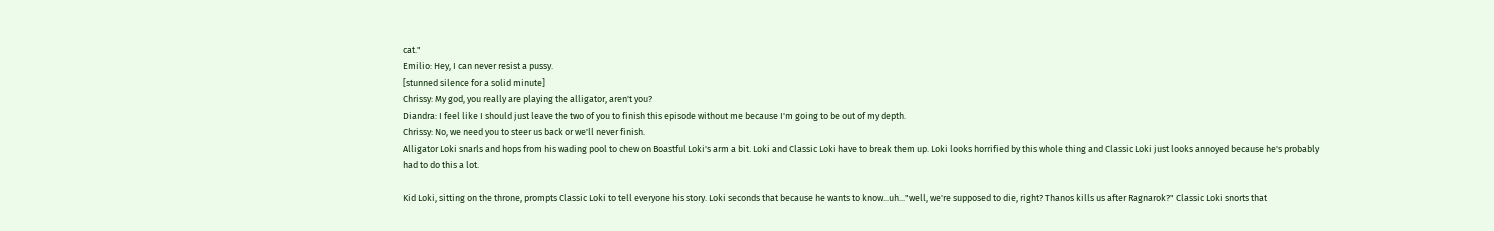cat."
Emilio: Hey, I can never resist a pussy.
[stunned silence for a solid minute]
Chrissy: My god, you really are playing the alligator, aren't you?
Diandra: I feel like I should just leave the two of you to finish this episode without me because I'm going to be out of my depth.
Chrissy: No, we need you to steer us back or we'll never finish.
Alligator Loki snarls and hops from his wading pool to chew on Boastful Loki's arm a bit. Loki and Classic Loki have to break them up. Loki looks horrified by this whole thing and Classic Loki just looks annoyed because he's probably had to do this a lot.

Kid Loki, sitting on the throne, prompts Classic Loki to tell everyone his story. Loki seconds that because he wants to know...uh..."well, we're supposed to die, right? Thanos kills us after Ragnarok?" Classic Loki snorts that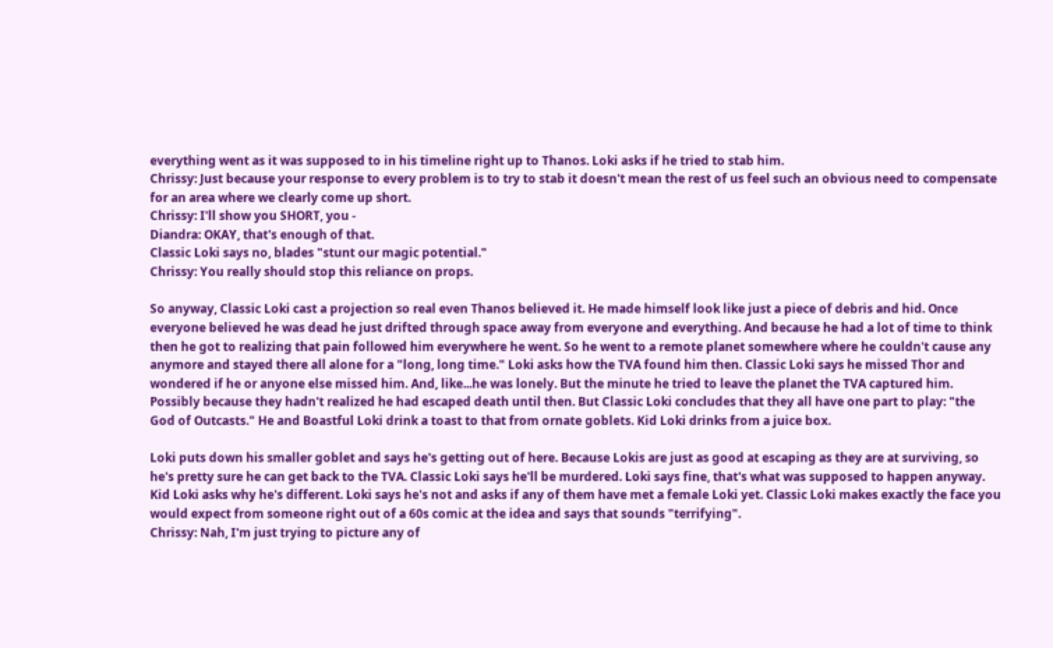everything went as it was supposed to in his timeline right up to Thanos. Loki asks if he tried to stab him.
Chrissy: Just because your response to every problem is to try to stab it doesn't mean the rest of us feel such an obvious need to compensate for an area where we clearly come up short.
Chrissy: I'll show you SHORT, you -
Diandra: OKAY, that's enough of that.
Classic Loki says no, blades "stunt our magic potential."
Chrissy: You really should stop this reliance on props.

So anyway, Classic Loki cast a projection so real even Thanos believed it. He made himself look like just a piece of debris and hid. Once everyone believed he was dead he just drifted through space away from everyone and everything. And because he had a lot of time to think then he got to realizing that pain followed him everywhere he went. So he went to a remote planet somewhere where he couldn't cause any anymore and stayed there all alone for a "long, long time." Loki asks how the TVA found him then. Classic Loki says he missed Thor and wondered if he or anyone else missed him. And, like...he was lonely. But the minute he tried to leave the planet the TVA captured him. Possibly because they hadn't realized he had escaped death until then. But Classic Loki concludes that they all have one part to play: "the God of Outcasts." He and Boastful Loki drink a toast to that from ornate goblets. Kid Loki drinks from a juice box.

Loki puts down his smaller goblet and says he's getting out of here. Because Lokis are just as good at escaping as they are at surviving, so he's pretty sure he can get back to the TVA. Classic Loki says he'll be murdered. Loki says fine, that's what was supposed to happen anyway. Kid Loki asks why he's different. Loki says he's not and asks if any of them have met a female Loki yet. Classic Loki makes exactly the face you would expect from someone right out of a 60s comic at the idea and says that sounds "terrifying".
Chrissy: Nah, I'm just trying to picture any of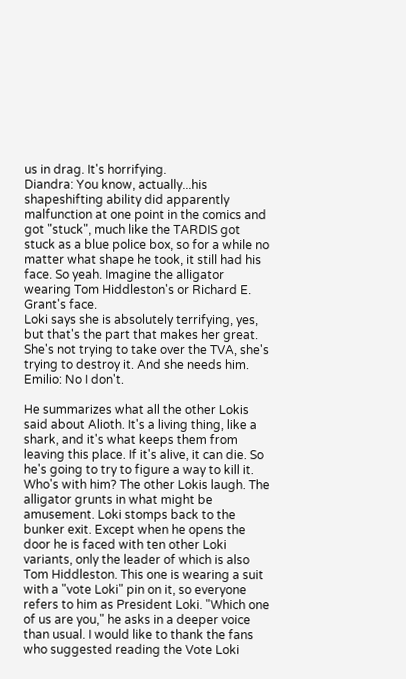us in drag. It's horrifying.
Diandra: You know, actually...his shapeshifting ability did apparently malfunction at one point in the comics and got "stuck", much like the TARDIS got stuck as a blue police box, so for a while no matter what shape he took, it still had his face. So yeah. Imagine the alligator wearing Tom Hiddleston's or Richard E. Grant's face.
Loki says she is absolutely terrifying, yes, but that's the part that makes her great. She's not trying to take over the TVA, she's trying to destroy it. And she needs him.
Emilio: No I don't.

He summarizes what all the other Lokis said about Alioth. It's a living thing, like a shark, and it's what keeps them from leaving this place. If it's alive, it can die. So he's going to try to figure a way to kill it. Who's with him? The other Lokis laugh. The alligator grunts in what might be amusement. Loki stomps back to the bunker exit. Except when he opens the door he is faced with ten other Loki variants, only the leader of which is also Tom Hiddleston. This one is wearing a suit with a "vote Loki" pin on it, so everyone refers to him as President Loki. "Which one of us are you," he asks in a deeper voice than usual. I would like to thank the fans who suggested reading the Vote Loki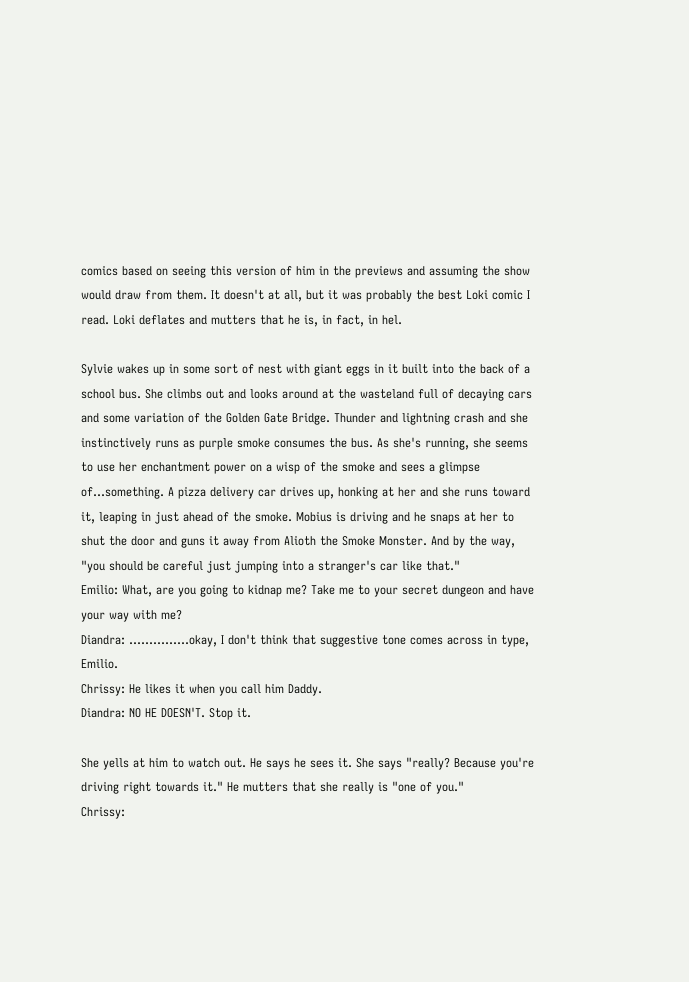comics based on seeing this version of him in the previews and assuming the show would draw from them. It doesn't at all, but it was probably the best Loki comic I read. Loki deflates and mutters that he is, in fact, in hel.

Sylvie wakes up in some sort of nest with giant eggs in it built into the back of a school bus. She climbs out and looks around at the wasteland full of decaying cars and some variation of the Golden Gate Bridge. Thunder and lightning crash and she instinctively runs as purple smoke consumes the bus. As she's running, she seems to use her enchantment power on a wisp of the smoke and sees a glimpse of...something. A pizza delivery car drives up, honking at her and she runs toward it, leaping in just ahead of the smoke. Mobius is driving and he snaps at her to shut the door and guns it away from Alioth the Smoke Monster. And by the way, "you should be careful just jumping into a stranger's car like that."
Emilio: What, are you going to kidnap me? Take me to your secret dungeon and have your way with me?
Diandra: ...............okay, I don't think that suggestive tone comes across in type, Emilio.
Chrissy: He likes it when you call him Daddy.
Diandra: NO HE DOESN'T. Stop it.

She yells at him to watch out. He says he sees it. She says "really? Because you're driving right towards it." He mutters that she really is "one of you."
Chrissy: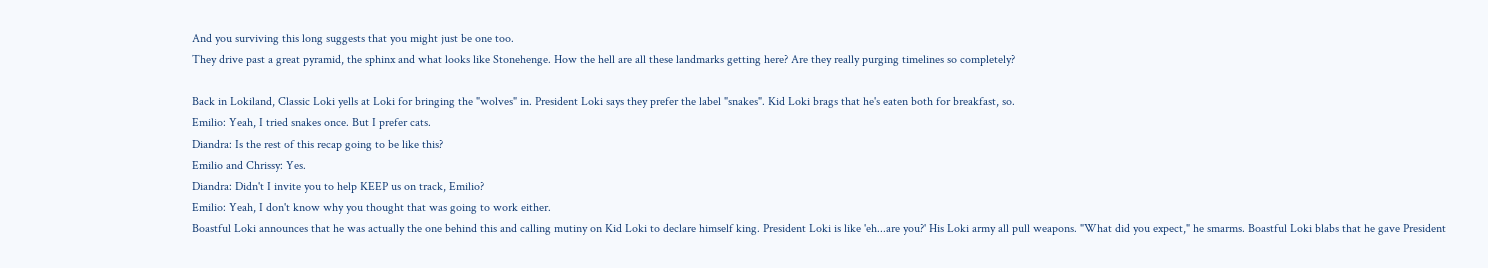And you surviving this long suggests that you might just be one too.
They drive past a great pyramid, the sphinx and what looks like Stonehenge. How the hell are all these landmarks getting here? Are they really purging timelines so completely?

Back in Lokiland, Classic Loki yells at Loki for bringing the "wolves" in. President Loki says they prefer the label "snakes". Kid Loki brags that he's eaten both for breakfast, so.
Emilio: Yeah, I tried snakes once. But I prefer cats.
Diandra: Is the rest of this recap going to be like this?
Emilio and Chrissy: Yes.
Diandra: Didn't I invite you to help KEEP us on track, Emilio?
Emilio: Yeah, I don't know why you thought that was going to work either.
Boastful Loki announces that he was actually the one behind this and calling mutiny on Kid Loki to declare himself king. President Loki is like 'eh...are you?' His Loki army all pull weapons. "What did you expect," he smarms. Boastful Loki blabs that he gave President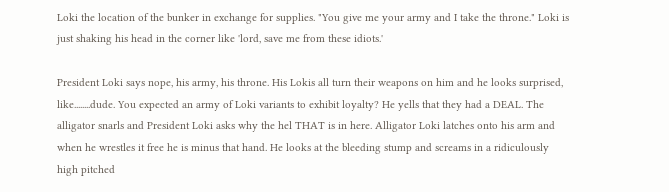Loki the location of the bunker in exchange for supplies. "You give me your army and I take the throne." Loki is just shaking his head in the corner like 'lord, save me from these idiots.'

President Loki says nope, his army, his throne. His Lokis all turn their weapons on him and he looks surprised, like........dude. You expected an army of Loki variants to exhibit loyalty? He yells that they had a DEAL. The alligator snarls and President Loki asks why the hel THAT is in here. Alligator Loki latches onto his arm and when he wrestles it free he is minus that hand. He looks at the bleeding stump and screams in a ridiculously high pitched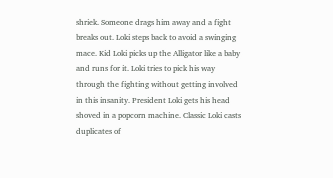shriek. Someone drags him away and a fight breaks out. Loki steps back to avoid a swinging mace. Kid Loki picks up the Alligator like a baby and runs for it. Loki tries to pick his way through the fighting without getting involved in this insanity. President Loki gets his head shoved in a popcorn machine. Classic Loki casts duplicates of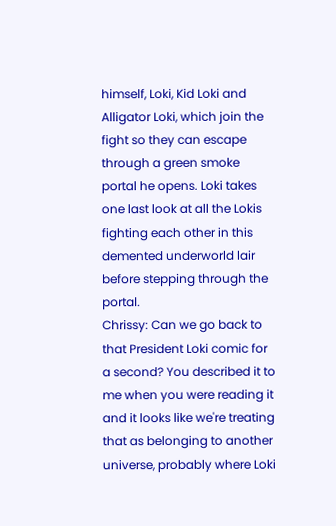himself, Loki, Kid Loki and Alligator Loki, which join the fight so they can escape through a green smoke portal he opens. Loki takes one last look at all the Lokis fighting each other in this demented underworld lair before stepping through the portal.
Chrissy: Can we go back to that President Loki comic for a second? You described it to me when you were reading it and it looks like we're treating that as belonging to another universe, probably where Loki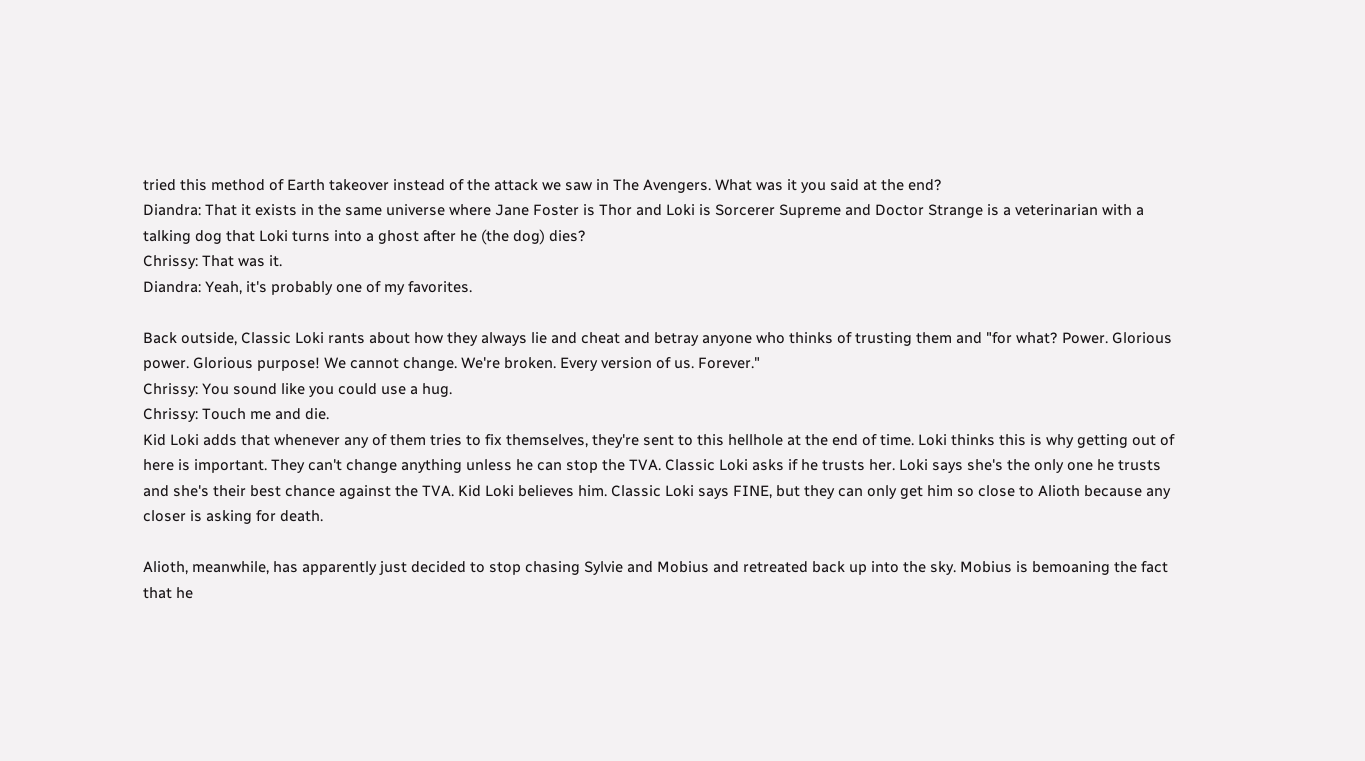tried this method of Earth takeover instead of the attack we saw in The Avengers. What was it you said at the end?
Diandra: That it exists in the same universe where Jane Foster is Thor and Loki is Sorcerer Supreme and Doctor Strange is a veterinarian with a talking dog that Loki turns into a ghost after he (the dog) dies?
Chrissy: That was it.
Diandra: Yeah, it's probably one of my favorites.

Back outside, Classic Loki rants about how they always lie and cheat and betray anyone who thinks of trusting them and "for what? Power. Glorious power. Glorious purpose! We cannot change. We're broken. Every version of us. Forever."
Chrissy: You sound like you could use a hug.
Chrissy: Touch me and die.
Kid Loki adds that whenever any of them tries to fix themselves, they're sent to this hellhole at the end of time. Loki thinks this is why getting out of here is important. They can't change anything unless he can stop the TVA. Classic Loki asks if he trusts her. Loki says she's the only one he trusts and she's their best chance against the TVA. Kid Loki believes him. Classic Loki says FINE, but they can only get him so close to Alioth because any closer is asking for death.

Alioth, meanwhile, has apparently just decided to stop chasing Sylvie and Mobius and retreated back up into the sky. Mobius is bemoaning the fact that he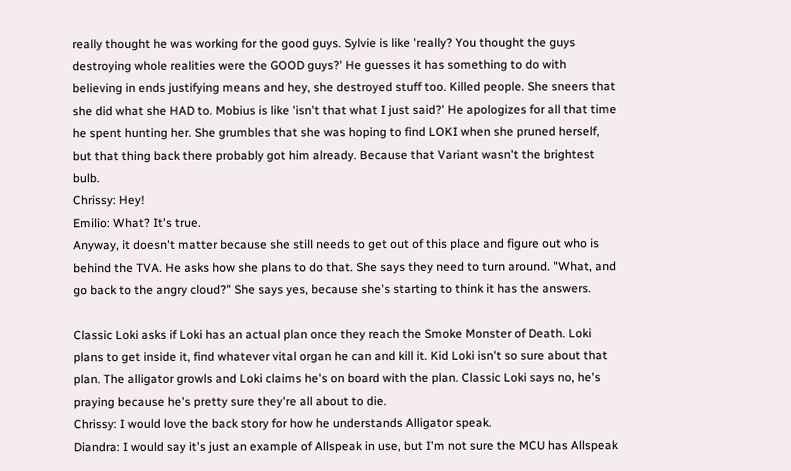really thought he was working for the good guys. Sylvie is like 'really? You thought the guys destroying whole realities were the GOOD guys?' He guesses it has something to do with believing in ends justifying means and hey, she destroyed stuff too. Killed people. She sneers that she did what she HAD to. Mobius is like 'isn't that what I just said?' He apologizes for all that time he spent hunting her. She grumbles that she was hoping to find LOKI when she pruned herself, but that thing back there probably got him already. Because that Variant wasn't the brightest bulb.
Chrissy: Hey!
Emilio: What? It's true.
Anyway, it doesn't matter because she still needs to get out of this place and figure out who is behind the TVA. He asks how she plans to do that. She says they need to turn around. "What, and go back to the angry cloud?" She says yes, because she's starting to think it has the answers.

Classic Loki asks if Loki has an actual plan once they reach the Smoke Monster of Death. Loki plans to get inside it, find whatever vital organ he can and kill it. Kid Loki isn't so sure about that plan. The alligator growls and Loki claims he's on board with the plan. Classic Loki says no, he's praying because he's pretty sure they're all about to die.
Chrissy: I would love the back story for how he understands Alligator speak.
Diandra: I would say it's just an example of Allspeak in use, but I'm not sure the MCU has Allspeak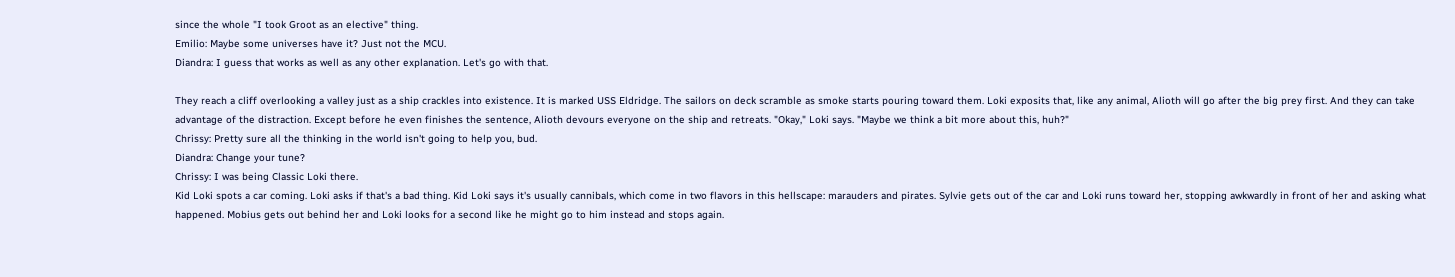since the whole "I took Groot as an elective" thing.
Emilio: Maybe some universes have it? Just not the MCU.
Diandra: I guess that works as well as any other explanation. Let's go with that.

They reach a cliff overlooking a valley just as a ship crackles into existence. It is marked USS Eldridge. The sailors on deck scramble as smoke starts pouring toward them. Loki exposits that, like any animal, Alioth will go after the big prey first. And they can take advantage of the distraction. Except before he even finishes the sentence, Alioth devours everyone on the ship and retreats. "Okay," Loki says. "Maybe we think a bit more about this, huh?"
Chrissy: Pretty sure all the thinking in the world isn't going to help you, bud.
Diandra: Change your tune?
Chrissy: I was being Classic Loki there.
Kid Loki spots a car coming. Loki asks if that's a bad thing. Kid Loki says it's usually cannibals, which come in two flavors in this hellscape: marauders and pirates. Sylvie gets out of the car and Loki runs toward her, stopping awkwardly in front of her and asking what happened. Mobius gets out behind her and Loki looks for a second like he might go to him instead and stops again.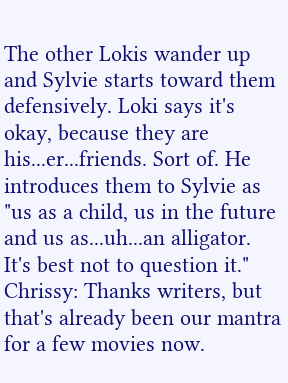The other Lokis wander up and Sylvie starts toward them defensively. Loki says it's okay, because they are his...er...friends. Sort of. He introduces them to Sylvie as "us as a child, us in the future and us as...uh...an alligator. It's best not to question it."
Chrissy: Thanks writers, but that's already been our mantra for a few movies now.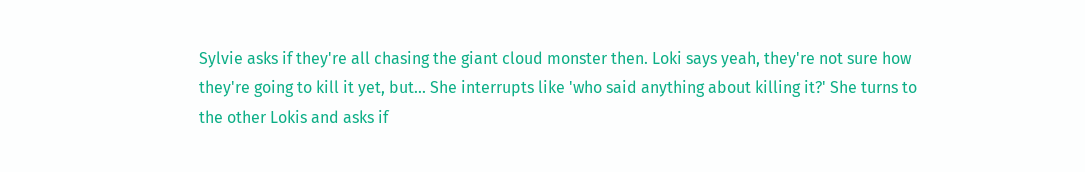Sylvie asks if they're all chasing the giant cloud monster then. Loki says yeah, they're not sure how they're going to kill it yet, but... She interrupts like 'who said anything about killing it?' She turns to the other Lokis and asks if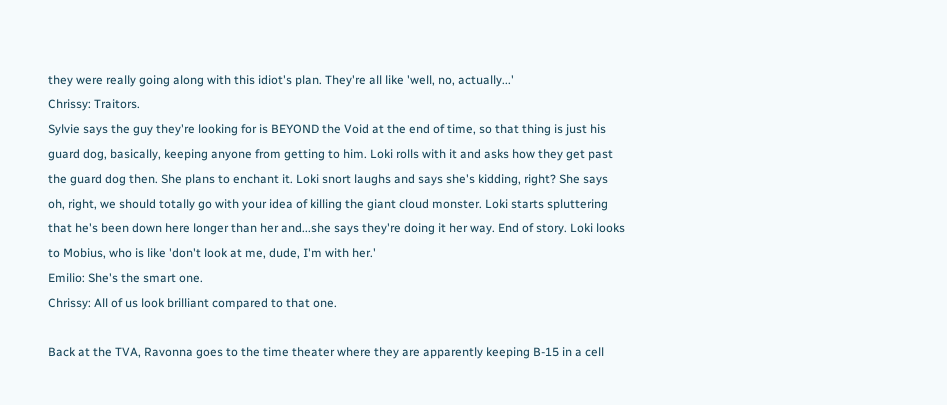they were really going along with this idiot's plan. They're all like 'well, no, actually...'
Chrissy: Traitors.
Sylvie says the guy they're looking for is BEYOND the Void at the end of time, so that thing is just his guard dog, basically, keeping anyone from getting to him. Loki rolls with it and asks how they get past the guard dog then. She plans to enchant it. Loki snort laughs and says she's kidding, right? She says oh, right, we should totally go with your idea of killing the giant cloud monster. Loki starts spluttering that he's been down here longer than her and...she says they're doing it her way. End of story. Loki looks to Mobius, who is like 'don't look at me, dude, I'm with her.'
Emilio: She's the smart one.
Chrissy: All of us look brilliant compared to that one.

Back at the TVA, Ravonna goes to the time theater where they are apparently keeping B-15 in a cell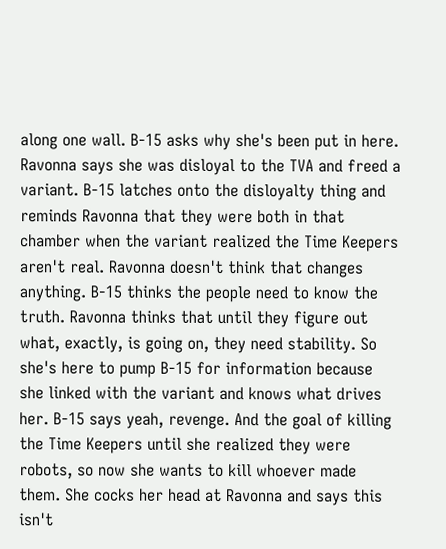along one wall. B-15 asks why she's been put in here. Ravonna says she was disloyal to the TVA and freed a variant. B-15 latches onto the disloyalty thing and reminds Ravonna that they were both in that chamber when the variant realized the Time Keepers aren't real. Ravonna doesn't think that changes anything. B-15 thinks the people need to know the truth. Ravonna thinks that until they figure out what, exactly, is going on, they need stability. So she's here to pump B-15 for information because she linked with the variant and knows what drives her. B-15 says yeah, revenge. And the goal of killing the Time Keepers until she realized they were robots, so now she wants to kill whoever made them. She cocks her head at Ravonna and says this isn't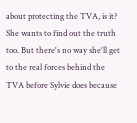about protecting the TVA, is it? She wants to find out the truth too. But there's no way she'll get to the real forces behind the TVA before Sylvie does because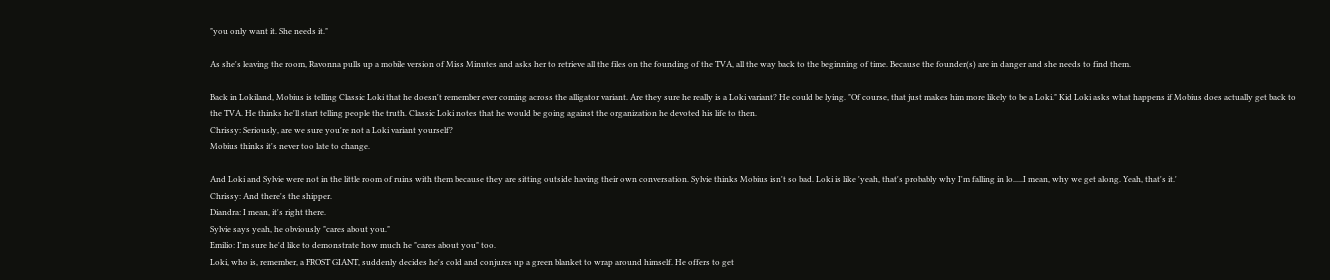"you only want it. She needs it."

As she's leaving the room, Ravonna pulls up a mobile version of Miss Minutes and asks her to retrieve all the files on the founding of the TVA, all the way back to the beginning of time. Because the founder(s) are in danger and she needs to find them.

Back in Lokiland, Mobius is telling Classic Loki that he doesn't remember ever coming across the alligator variant. Are they sure he really is a Loki variant? He could be lying. "Of course, that just makes him more likely to be a Loki." Kid Loki asks what happens if Mobius does actually get back to the TVA. He thinks he'll start telling people the truth. Classic Loki notes that he would be going against the organization he devoted his life to then.
Chrissy: Seriously, are we sure you're not a Loki variant yourself?
Mobius thinks it's never too late to change.

And Loki and Sylvie were not in the little room of ruins with them because they are sitting outside having their own conversation. Sylvie thinks Mobius isn't so bad. Loki is like 'yeah, that's probably why I'm falling in lo.....I mean, why we get along. Yeah, that's it.'
Chrissy: And there's the shipper.
Diandra: I mean, it's right there.
Sylvie says yeah, he obviously "cares about you."
Emilio: I'm sure he'd like to demonstrate how much he "cares about you" too.
Loki, who is, remember, a FROST GIANT, suddenly decides he's cold and conjures up a green blanket to wrap around himself. He offers to get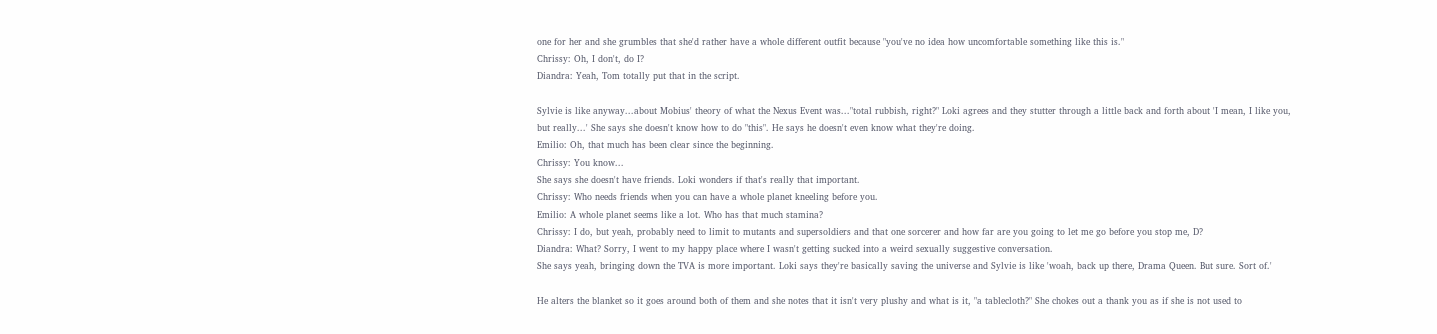one for her and she grumbles that she'd rather have a whole different outfit because "you've no idea how uncomfortable something like this is."
Chrissy: Oh, I don't, do I?
Diandra: Yeah, Tom totally put that in the script.

Sylvie is like anyway...about Mobius' theory of what the Nexus Event was..."total rubbish, right?" Loki agrees and they stutter through a little back and forth about 'I mean, I like you, but really...' She says she doesn't know how to do "this". He says he doesn't even know what they're doing.
Emilio: Oh, that much has been clear since the beginning.
Chrissy: You know...
She says she doesn't have friends. Loki wonders if that's really that important.
Chrissy: Who needs friends when you can have a whole planet kneeling before you.
Emilio: A whole planet seems like a lot. Who has that much stamina?
Chrissy: I do, but yeah, probably need to limit to mutants and supersoldiers and that one sorcerer and how far are you going to let me go before you stop me, D?
Diandra: What? Sorry, I went to my happy place where I wasn't getting sucked into a weird sexually suggestive conversation.
She says yeah, bringing down the TVA is more important. Loki says they're basically saving the universe and Sylvie is like 'woah, back up there, Drama Queen. But sure. Sort of.'

He alters the blanket so it goes around both of them and she notes that it isn't very plushy and what is it, "a tablecloth?" She chokes out a thank you as if she is not used to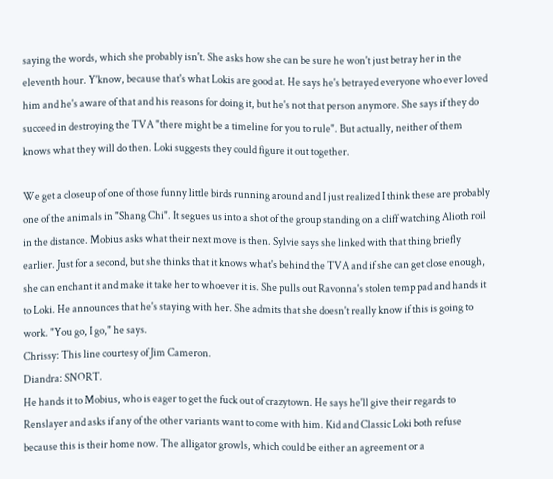saying the words, which she probably isn't. She asks how she can be sure he won't just betray her in the eleventh hour. Y'know, because that's what Lokis are good at. He says he's betrayed everyone who ever loved him and he's aware of that and his reasons for doing it, but he's not that person anymore. She says if they do succeed in destroying the TVA "there might be a timeline for you to rule". But actually, neither of them knows what they will do then. Loki suggests they could figure it out together.

We get a closeup of one of those funny little birds running around and I just realized I think these are probably one of the animals in "Shang Chi". It segues us into a shot of the group standing on a cliff watching Alioth roil in the distance. Mobius asks what their next move is then. Sylvie says she linked with that thing briefly earlier. Just for a second, but she thinks that it knows what's behind the TVA and if she can get close enough, she can enchant it and make it take her to whoever it is. She pulls out Ravonna's stolen temp pad and hands it to Loki. He announces that he's staying with her. She admits that she doesn't really know if this is going to work. "You go, I go," he says.
Chrissy: This line courtesy of Jim Cameron.
Diandra: SNORT.
He hands it to Mobius, who is eager to get the fuck out of crazytown. He says he'll give their regards to Renslayer and asks if any of the other variants want to come with him. Kid and Classic Loki both refuse because this is their home now. The alligator growls, which could be either an agreement or a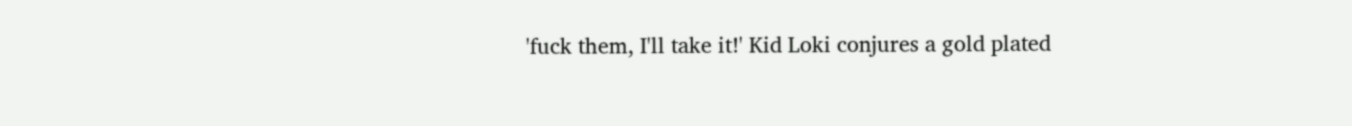'fuck them, I'll take it!' Kid Loki conjures a gold plated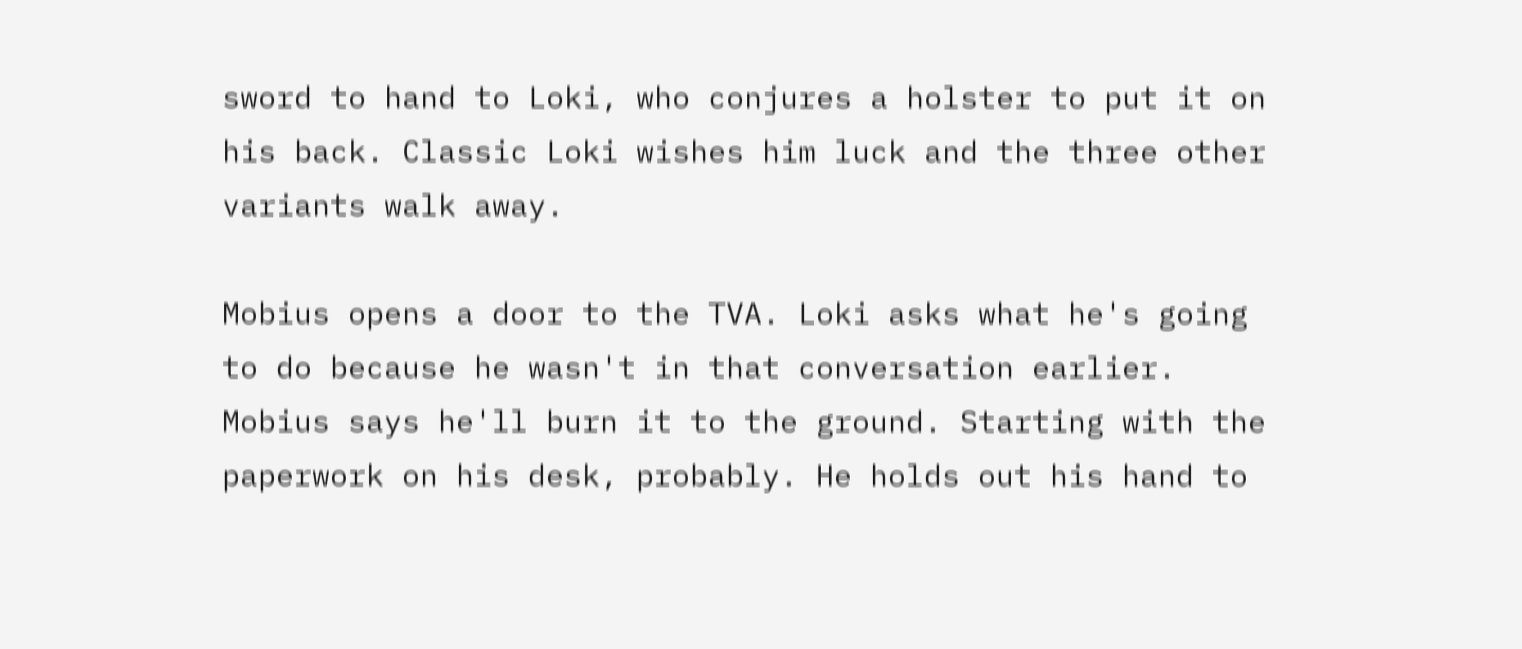sword to hand to Loki, who conjures a holster to put it on his back. Classic Loki wishes him luck and the three other variants walk away.

Mobius opens a door to the TVA. Loki asks what he's going to do because he wasn't in that conversation earlier. Mobius says he'll burn it to the ground. Starting with the paperwork on his desk, probably. He holds out his hand to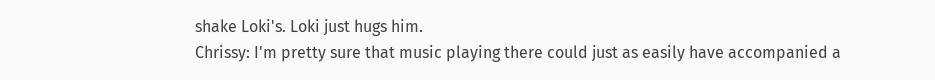shake Loki's. Loki just hugs him.
Chrissy: I'm pretty sure that music playing there could just as easily have accompanied a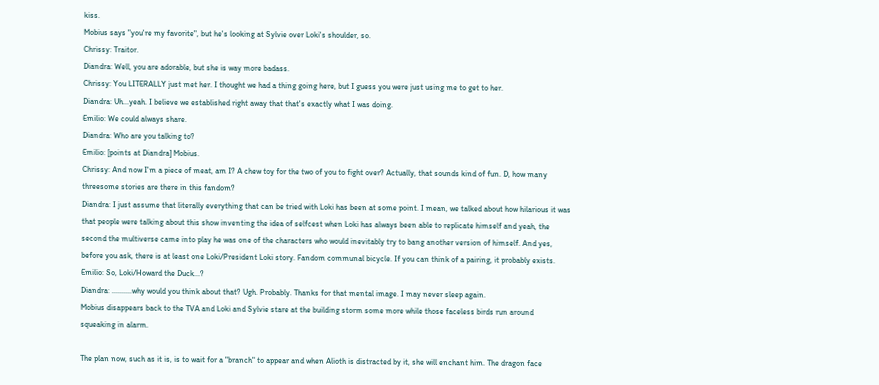kiss.
Mobius says "you're my favorite", but he's looking at Sylvie over Loki's shoulder, so.
Chrissy: Traitor.
Diandra: Well, you are adorable, but she is way more badass.
Chrissy: You LITERALLY just met her. I thought we had a thing going here, but I guess you were just using me to get to her.
Diandra: Uh...yeah. I believe we established right away that that's exactly what I was doing.
Emilio: We could always share.
Diandra: Who are you talking to?
Emilio: [points at Diandra] Mobius.
Chrissy: And now I'm a piece of meat, am I? A chew toy for the two of you to fight over? Actually, that sounds kind of fun. D, how many threesome stories are there in this fandom?
Diandra: I just assume that literally everything that can be tried with Loki has been at some point. I mean, we talked about how hilarious it was that people were talking about this show inventing the idea of selfcest when Loki has always been able to replicate himself and yeah, the second the multiverse came into play he was one of the characters who would inevitably try to bang another version of himself. And yes, before you ask, there is at least one Loki/President Loki story. Fandom communal bicycle. If you can think of a pairing, it probably exists.
Emilio: So, Loki/Howard the Duck...?
Diandra: ..........why would you think about that? Ugh. Probably. Thanks for that mental image. I may never sleep again.
Mobius disappears back to the TVA and Loki and Sylvie stare at the building storm some more while those faceless birds run around squeaking in alarm.

The plan now, such as it is, is to wait for a "branch" to appear and when Alioth is distracted by it, she will enchant him. The dragon face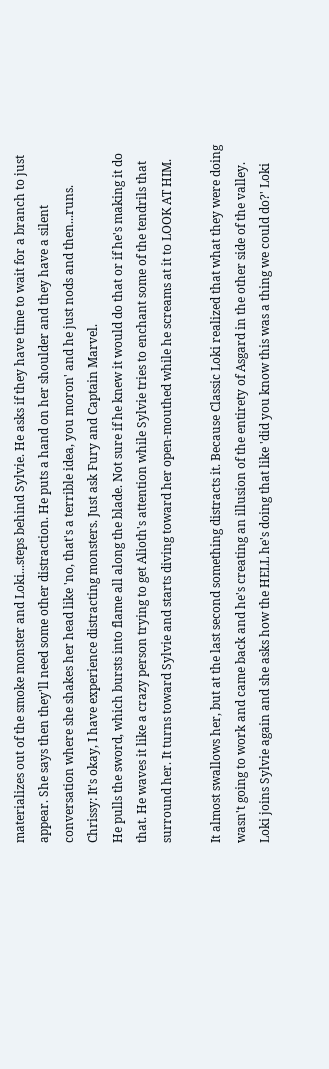materializes out of the smoke monster and Loki...steps behind Sylvie. He asks if they have time to wait for a branch to just appear. She says then they'll need some other distraction. He puts a hand on her shoulder and they have a silent conversation where she shakes her head like 'no, that's a terrible idea, you moron' and he just nods and then...runs.
Chrissy: It's okay, I have experience distracting monsters. Just ask Fury and Captain Marvel.
He pulls the sword, which bursts into flame all along the blade. Not sure if he knew it would do that or if he's making it do that. He waves it like a crazy person trying to get Alioth's attention while Sylvie tries to enchant some of the tendrils that surround her. It turns toward Sylvie and starts diving toward her open-mouthed while he screams at it to LOOK AT HIM.

It almost swallows her, but at the last second something distracts it. Because Classic Loki realized that what they were doing wasn't going to work and came back and he's creating an illusion of the entirety of Asgard in the other side of the valley. Loki joins Sylvie again and she asks how the HELL he's doing that like 'did you know this was a thing we could do?' Loki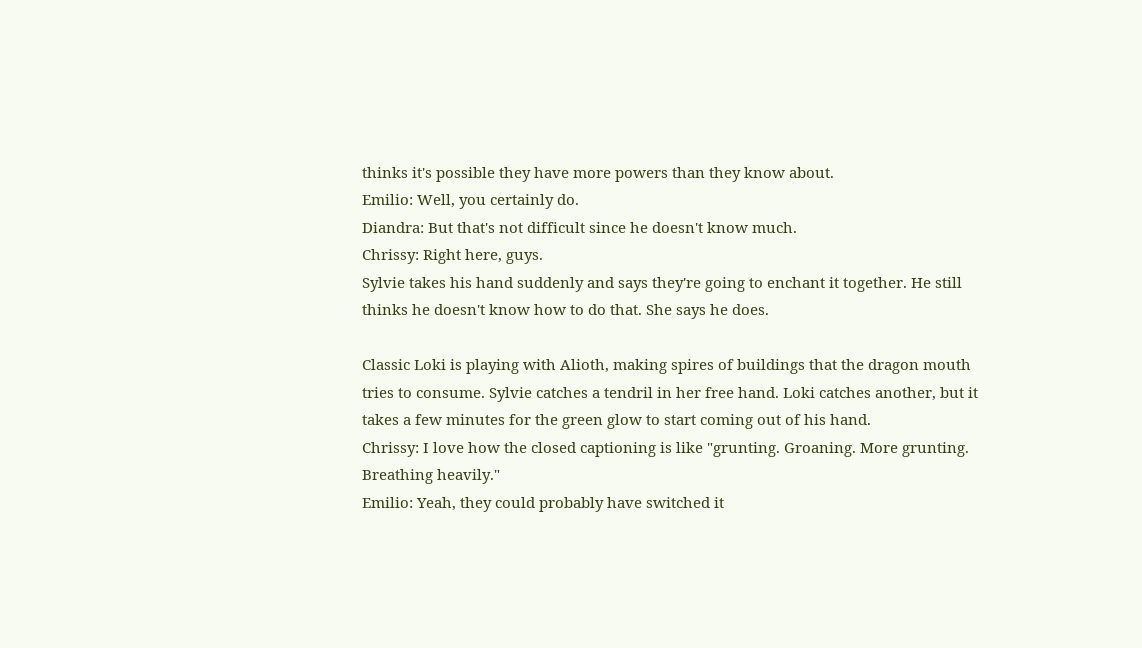thinks it's possible they have more powers than they know about.
Emilio: Well, you certainly do.
Diandra: But that's not difficult since he doesn't know much.
Chrissy: Right here, guys.
Sylvie takes his hand suddenly and says they're going to enchant it together. He still thinks he doesn't know how to do that. She says he does.

Classic Loki is playing with Alioth, making spires of buildings that the dragon mouth tries to consume. Sylvie catches a tendril in her free hand. Loki catches another, but it takes a few minutes for the green glow to start coming out of his hand.
Chrissy: I love how the closed captioning is like "grunting. Groaning. More grunting. Breathing heavily."
Emilio: Yeah, they could probably have switched it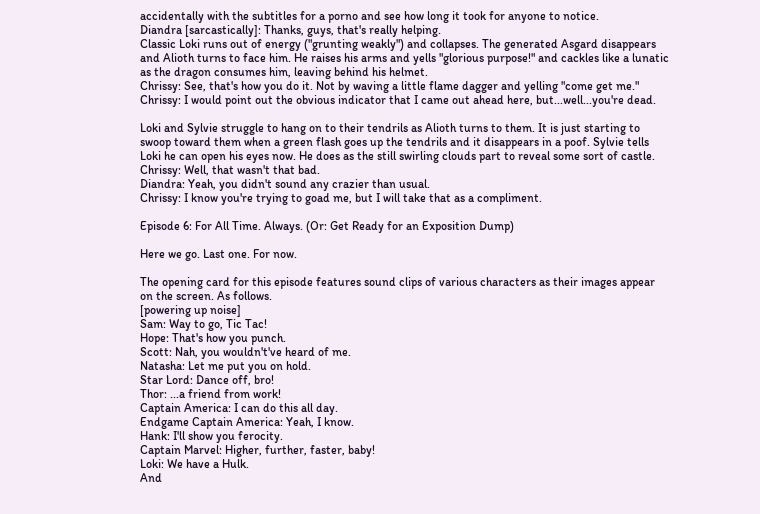accidentally with the subtitles for a porno and see how long it took for anyone to notice.
Diandra [sarcastically]: Thanks, guys, that's really helping.
Classic Loki runs out of energy ("grunting weakly") and collapses. The generated Asgard disappears and Alioth turns to face him. He raises his arms and yells "glorious purpose!" and cackles like a lunatic as the dragon consumes him, leaving behind his helmet.
Chrissy: See, that's how you do it. Not by waving a little flame dagger and yelling "come get me."
Chrissy: I would point out the obvious indicator that I came out ahead here, but...well...you're dead.

Loki and Sylvie struggle to hang on to their tendrils as Alioth turns to them. It is just starting to swoop toward them when a green flash goes up the tendrils and it disappears in a poof. Sylvie tells Loki he can open his eyes now. He does as the still swirling clouds part to reveal some sort of castle.
Chrissy: Well, that wasn't that bad.
Diandra: Yeah, you didn't sound any crazier than usual.
Chrissy: I know you're trying to goad me, but I will take that as a compliment.

Episode 6: For All Time. Always. (Or: Get Ready for an Exposition Dump)

Here we go. Last one. For now.

The opening card for this episode features sound clips of various characters as their images appear on the screen. As follows.
[powering up noise]
Sam: Way to go, Tic Tac!
Hope: That's how you punch.
Scott: Nah, you wouldn't've heard of me.
Natasha: Let me put you on hold.
Star Lord: Dance off, bro!
Thor: ...a friend from work!
Captain America: I can do this all day.
Endgame Captain America: Yeah, I know.
Hank: I'll show you ferocity.
Captain Marvel: Higher, further, faster, baby!
Loki: We have a Hulk.
And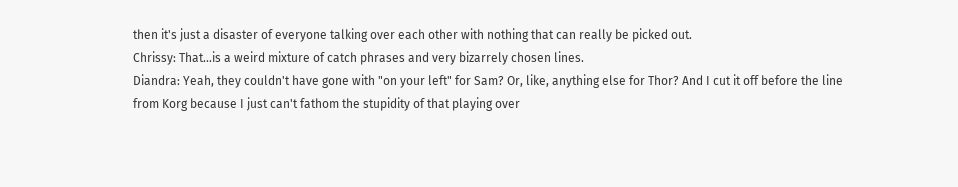then it's just a disaster of everyone talking over each other with nothing that can really be picked out.
Chrissy: That...is a weird mixture of catch phrases and very bizarrely chosen lines.
Diandra: Yeah, they couldn't have gone with "on your left" for Sam? Or, like, anything else for Thor? And I cut it off before the line from Korg because I just can't fathom the stupidity of that playing over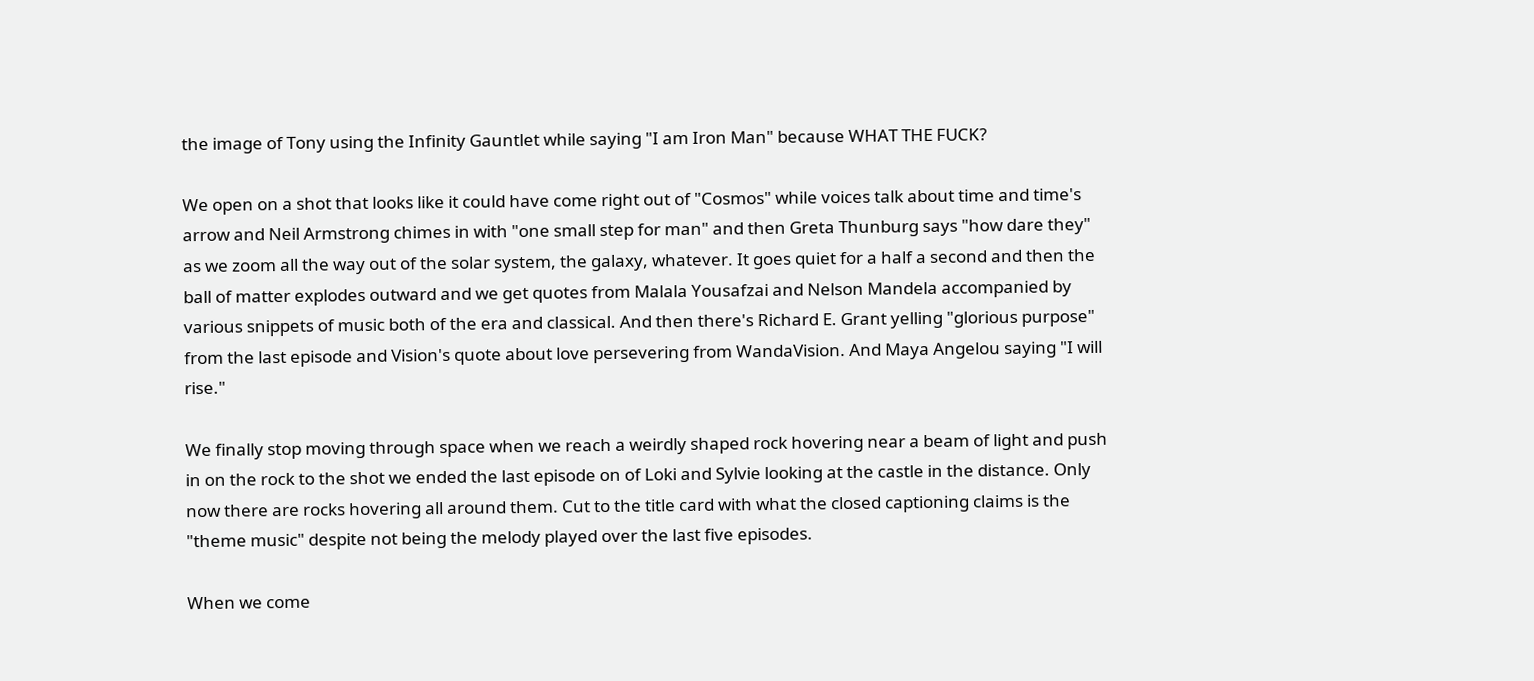the image of Tony using the Infinity Gauntlet while saying "I am Iron Man" because WHAT THE FUCK?

We open on a shot that looks like it could have come right out of "Cosmos" while voices talk about time and time's arrow and Neil Armstrong chimes in with "one small step for man" and then Greta Thunburg says "how dare they" as we zoom all the way out of the solar system, the galaxy, whatever. It goes quiet for a half a second and then the ball of matter explodes outward and we get quotes from Malala Yousafzai and Nelson Mandela accompanied by various snippets of music both of the era and classical. And then there's Richard E. Grant yelling "glorious purpose" from the last episode and Vision's quote about love persevering from WandaVision. And Maya Angelou saying "I will rise."

We finally stop moving through space when we reach a weirdly shaped rock hovering near a beam of light and push in on the rock to the shot we ended the last episode on of Loki and Sylvie looking at the castle in the distance. Only now there are rocks hovering all around them. Cut to the title card with what the closed captioning claims is the "theme music" despite not being the melody played over the last five episodes.

When we come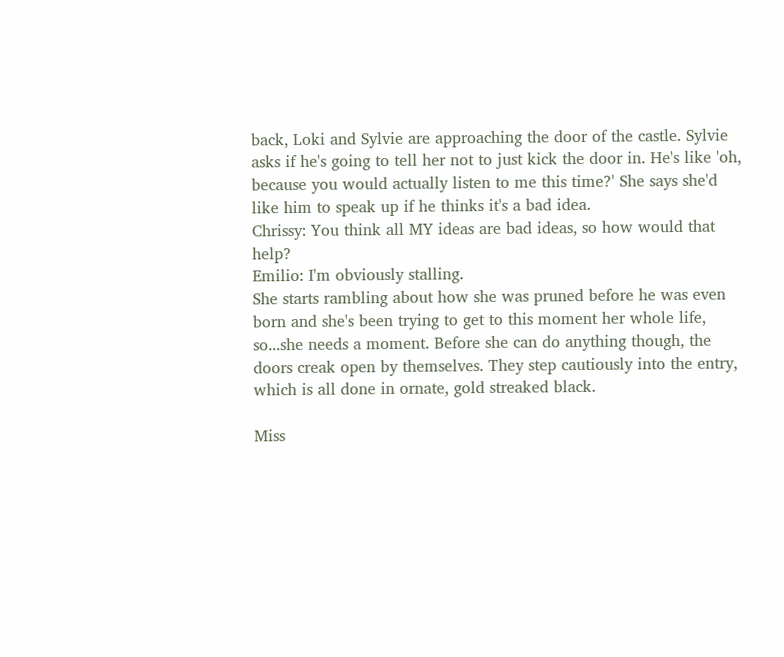back, Loki and Sylvie are approaching the door of the castle. Sylvie asks if he's going to tell her not to just kick the door in. He's like 'oh, because you would actually listen to me this time?' She says she'd like him to speak up if he thinks it's a bad idea.
Chrissy: You think all MY ideas are bad ideas, so how would that help?
Emilio: I'm obviously stalling.
She starts rambling about how she was pruned before he was even born and she's been trying to get to this moment her whole life, so...she needs a moment. Before she can do anything though, the doors creak open by themselves. They step cautiously into the entry, which is all done in ornate, gold streaked black.

Miss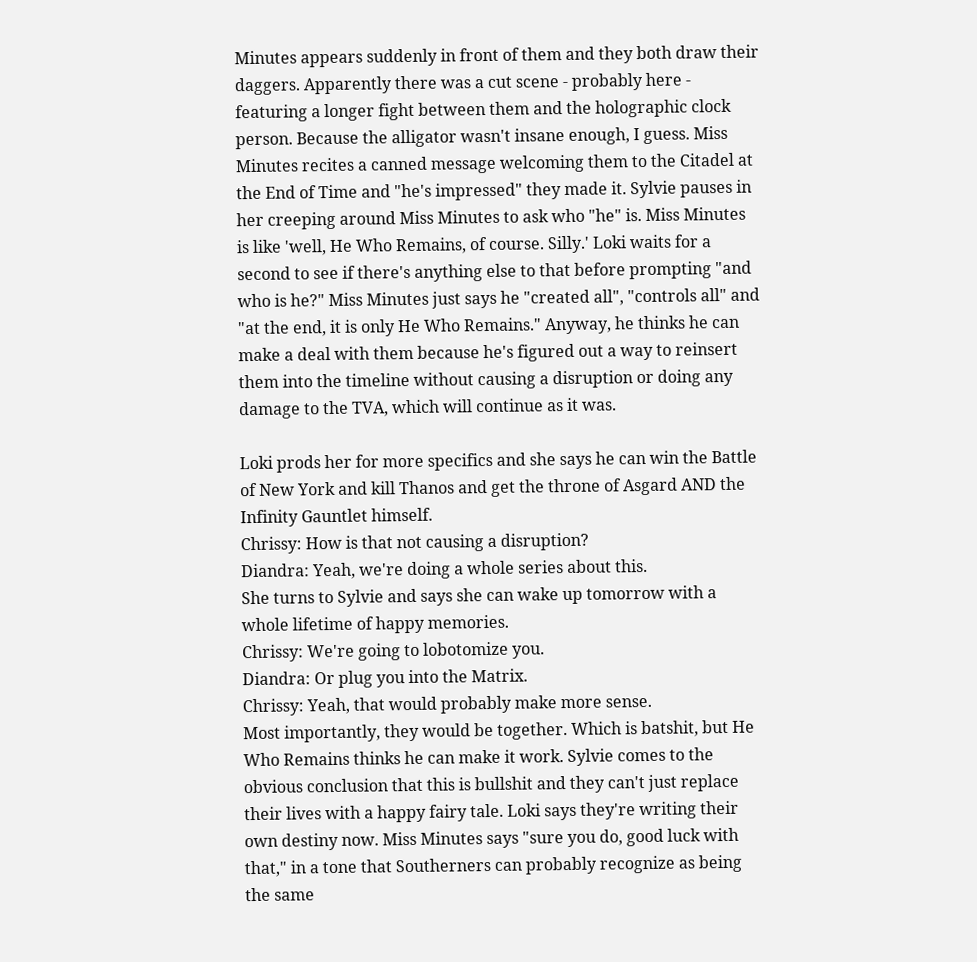Minutes appears suddenly in front of them and they both draw their daggers. Apparently there was a cut scene - probably here - featuring a longer fight between them and the holographic clock person. Because the alligator wasn't insane enough, I guess. Miss Minutes recites a canned message welcoming them to the Citadel at the End of Time and "he's impressed" they made it. Sylvie pauses in her creeping around Miss Minutes to ask who "he" is. Miss Minutes is like 'well, He Who Remains, of course. Silly.' Loki waits for a second to see if there's anything else to that before prompting "and who is he?" Miss Minutes just says he "created all", "controls all" and "at the end, it is only He Who Remains." Anyway, he thinks he can make a deal with them because he's figured out a way to reinsert them into the timeline without causing a disruption or doing any damage to the TVA, which will continue as it was.

Loki prods her for more specifics and she says he can win the Battle of New York and kill Thanos and get the throne of Asgard AND the Infinity Gauntlet himself.
Chrissy: How is that not causing a disruption?
Diandra: Yeah, we're doing a whole series about this.
She turns to Sylvie and says she can wake up tomorrow with a whole lifetime of happy memories.
Chrissy: We're going to lobotomize you.
Diandra: Or plug you into the Matrix.
Chrissy: Yeah, that would probably make more sense.
Most importantly, they would be together. Which is batshit, but He Who Remains thinks he can make it work. Sylvie comes to the obvious conclusion that this is bullshit and they can't just replace their lives with a happy fairy tale. Loki says they're writing their own destiny now. Miss Minutes says "sure you do, good luck with that," in a tone that Southerners can probably recognize as being the same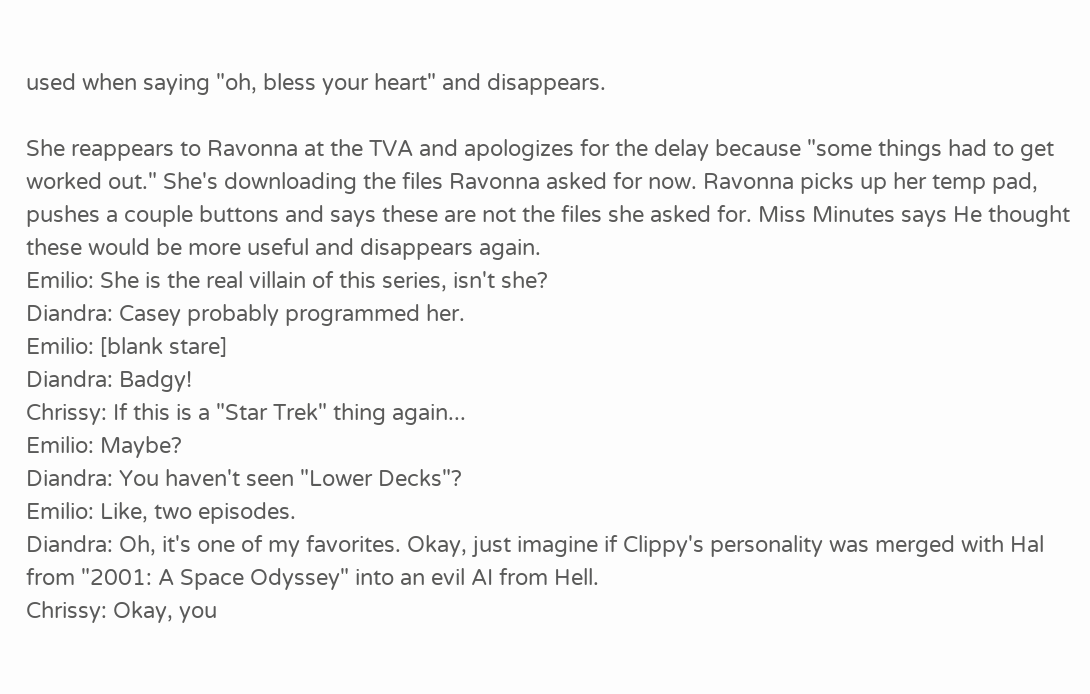used when saying "oh, bless your heart" and disappears.

She reappears to Ravonna at the TVA and apologizes for the delay because "some things had to get worked out." She's downloading the files Ravonna asked for now. Ravonna picks up her temp pad, pushes a couple buttons and says these are not the files she asked for. Miss Minutes says He thought these would be more useful and disappears again.
Emilio: She is the real villain of this series, isn't she?
Diandra: Casey probably programmed her.
Emilio: [blank stare]
Diandra: Badgy!
Chrissy: If this is a "Star Trek" thing again...
Emilio: Maybe?
Diandra: You haven't seen "Lower Decks"?
Emilio: Like, two episodes.
Diandra: Oh, it's one of my favorites. Okay, just imagine if Clippy's personality was merged with Hal from "2001: A Space Odyssey" into an evil AI from Hell.
Chrissy: Okay, you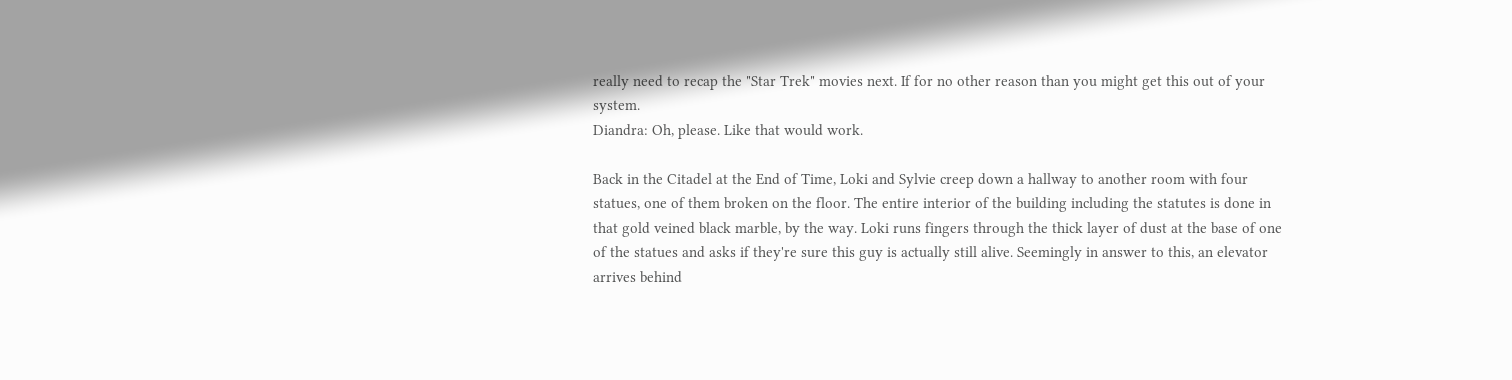really need to recap the "Star Trek" movies next. If for no other reason than you might get this out of your system.
Diandra: Oh, please. Like that would work.

Back in the Citadel at the End of Time, Loki and Sylvie creep down a hallway to another room with four statues, one of them broken on the floor. The entire interior of the building including the statutes is done in that gold veined black marble, by the way. Loki runs fingers through the thick layer of dust at the base of one of the statues and asks if they're sure this guy is actually still alive. Seemingly in answer to this, an elevator arrives behind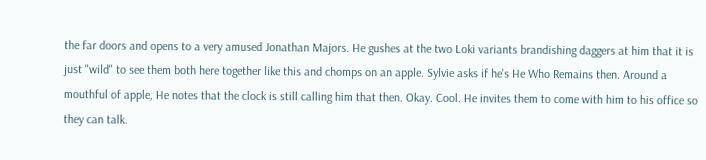the far doors and opens to a very amused Jonathan Majors. He gushes at the two Loki variants brandishing daggers at him that it is just "wild" to see them both here together like this and chomps on an apple. Sylvie asks if he's He Who Remains then. Around a mouthful of apple, He notes that the clock is still calling him that then. Okay. Cool. He invites them to come with him to his office so they can talk.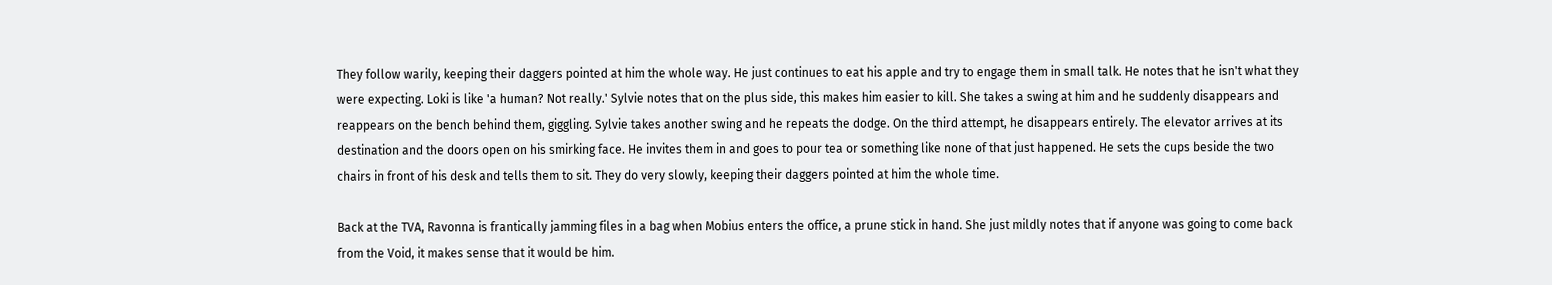They follow warily, keeping their daggers pointed at him the whole way. He just continues to eat his apple and try to engage them in small talk. He notes that he isn't what they were expecting. Loki is like 'a human? Not really.' Sylvie notes that on the plus side, this makes him easier to kill. She takes a swing at him and he suddenly disappears and reappears on the bench behind them, giggling. Sylvie takes another swing and he repeats the dodge. On the third attempt, he disappears entirely. The elevator arrives at its destination and the doors open on his smirking face. He invites them in and goes to pour tea or something like none of that just happened. He sets the cups beside the two chairs in front of his desk and tells them to sit. They do very slowly, keeping their daggers pointed at him the whole time.

Back at the TVA, Ravonna is frantically jamming files in a bag when Mobius enters the office, a prune stick in hand. She just mildly notes that if anyone was going to come back from the Void, it makes sense that it would be him.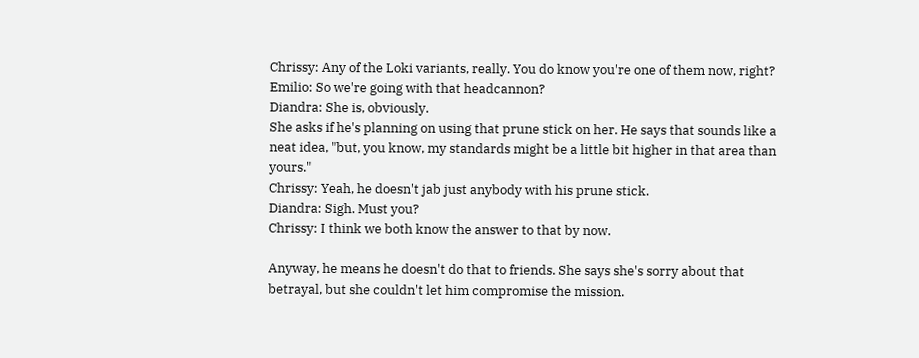Chrissy: Any of the Loki variants, really. You do know you're one of them now, right?
Emilio: So we're going with that headcannon?
Diandra: She is, obviously.
She asks if he's planning on using that prune stick on her. He says that sounds like a neat idea, "but, you know, my standards might be a little bit higher in that area than yours."
Chrissy: Yeah, he doesn't jab just anybody with his prune stick.
Diandra: Sigh. Must you?
Chrissy: I think we both know the answer to that by now.

Anyway, he means he doesn't do that to friends. She says she's sorry about that betrayal, but she couldn't let him compromise the mission.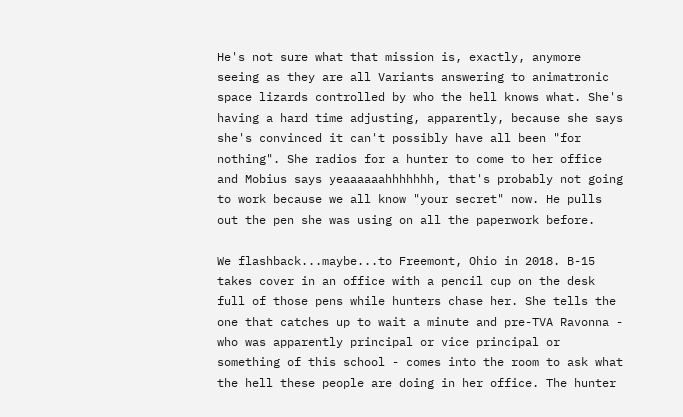He's not sure what that mission is, exactly, anymore seeing as they are all Variants answering to animatronic space lizards controlled by who the hell knows what. She's having a hard time adjusting, apparently, because she says she's convinced it can't possibly have all been "for nothing". She radios for a hunter to come to her office and Mobius says yeaaaaaahhhhhhh, that's probably not going to work because we all know "your secret" now. He pulls out the pen she was using on all the paperwork before.

We flashback...maybe...to Freemont, Ohio in 2018. B-15 takes cover in an office with a pencil cup on the desk full of those pens while hunters chase her. She tells the one that catches up to wait a minute and pre-TVA Ravonna - who was apparently principal or vice principal or something of this school - comes into the room to ask what the hell these people are doing in her office. The hunter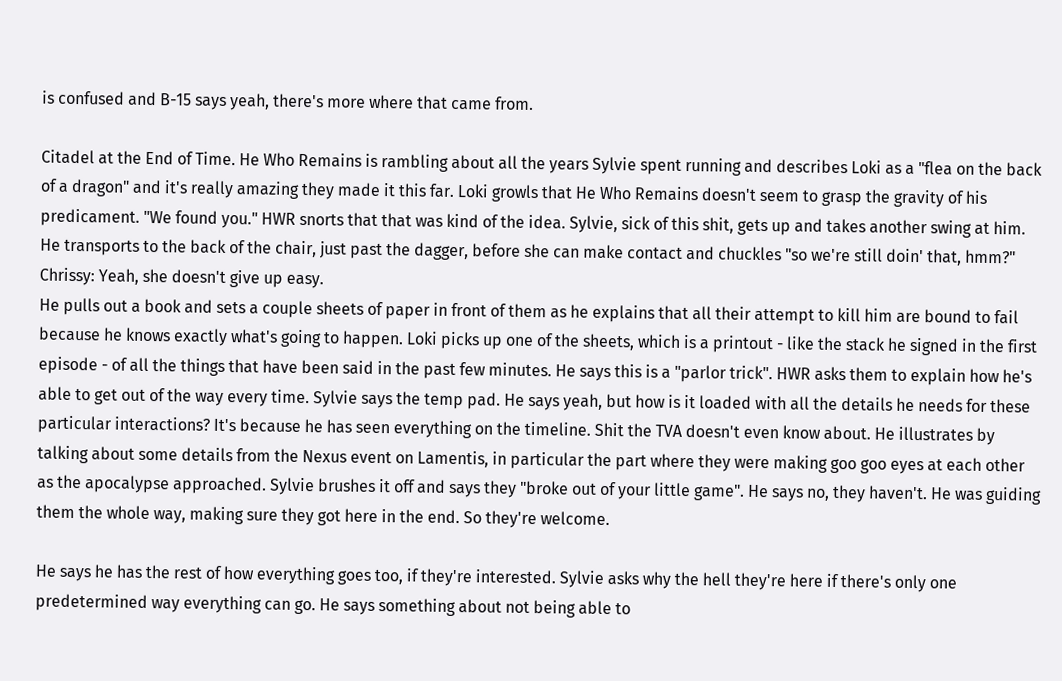is confused and B-15 says yeah, there's more where that came from.

Citadel at the End of Time. He Who Remains is rambling about all the years Sylvie spent running and describes Loki as a "flea on the back of a dragon" and it's really amazing they made it this far. Loki growls that He Who Remains doesn't seem to grasp the gravity of his predicament. "We found you." HWR snorts that that was kind of the idea. Sylvie, sick of this shit, gets up and takes another swing at him. He transports to the back of the chair, just past the dagger, before she can make contact and chuckles "so we're still doin' that, hmm?"
Chrissy: Yeah, she doesn't give up easy.
He pulls out a book and sets a couple sheets of paper in front of them as he explains that all their attempt to kill him are bound to fail because he knows exactly what's going to happen. Loki picks up one of the sheets, which is a printout - like the stack he signed in the first episode - of all the things that have been said in the past few minutes. He says this is a "parlor trick". HWR asks them to explain how he's able to get out of the way every time. Sylvie says the temp pad. He says yeah, but how is it loaded with all the details he needs for these particular interactions? It's because he has seen everything on the timeline. Shit the TVA doesn't even know about. He illustrates by talking about some details from the Nexus event on Lamentis, in particular the part where they were making goo goo eyes at each other as the apocalypse approached. Sylvie brushes it off and says they "broke out of your little game". He says no, they haven't. He was guiding them the whole way, making sure they got here in the end. So they're welcome.

He says he has the rest of how everything goes too, if they're interested. Sylvie asks why the hell they're here if there's only one predetermined way everything can go. He says something about not being able to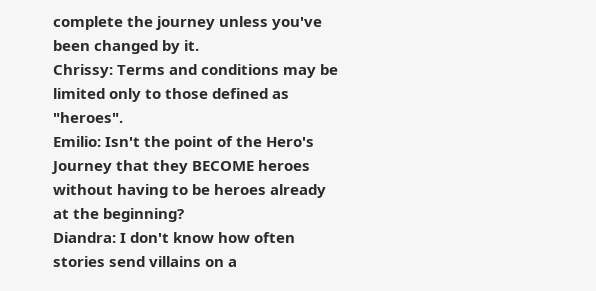complete the journey unless you've been changed by it.
Chrissy: Terms and conditions may be limited only to those defined as "heroes".
Emilio: Isn't the point of the Hero's Journey that they BECOME heroes without having to be heroes already at the beginning?
Diandra: I don't know how often stories send villains on a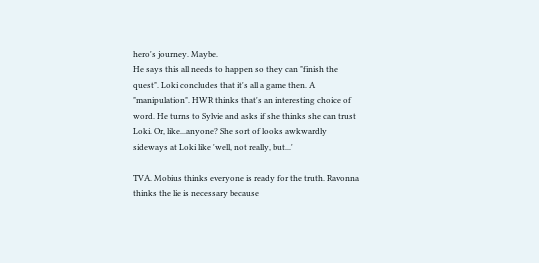hero's journey. Maybe.
He says this all needs to happen so they can "finish the quest". Loki concludes that it's all a game then. A "manipulation". HWR thinks that's an interesting choice of word. He turns to Sylvie and asks if she thinks she can trust Loki. Or, like...anyone? She sort of looks awkwardly sideways at Loki like 'well, not really, but...'

TVA. Mobius thinks everyone is ready for the truth. Ravonna thinks the lie is necessary because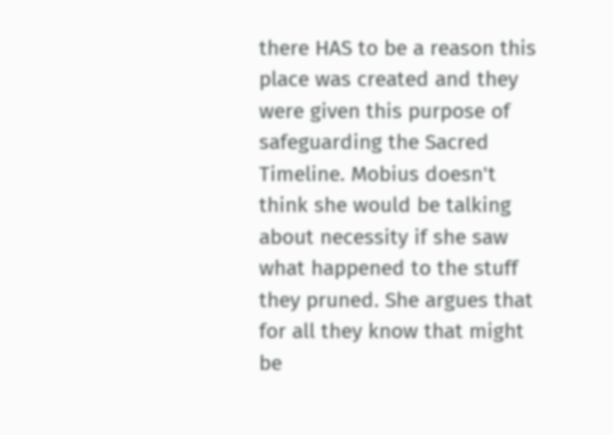there HAS to be a reason this place was created and they were given this purpose of safeguarding the Sacred Timeline. Mobius doesn't think she would be talking about necessity if she saw what happened to the stuff they pruned. She argues that for all they know that might be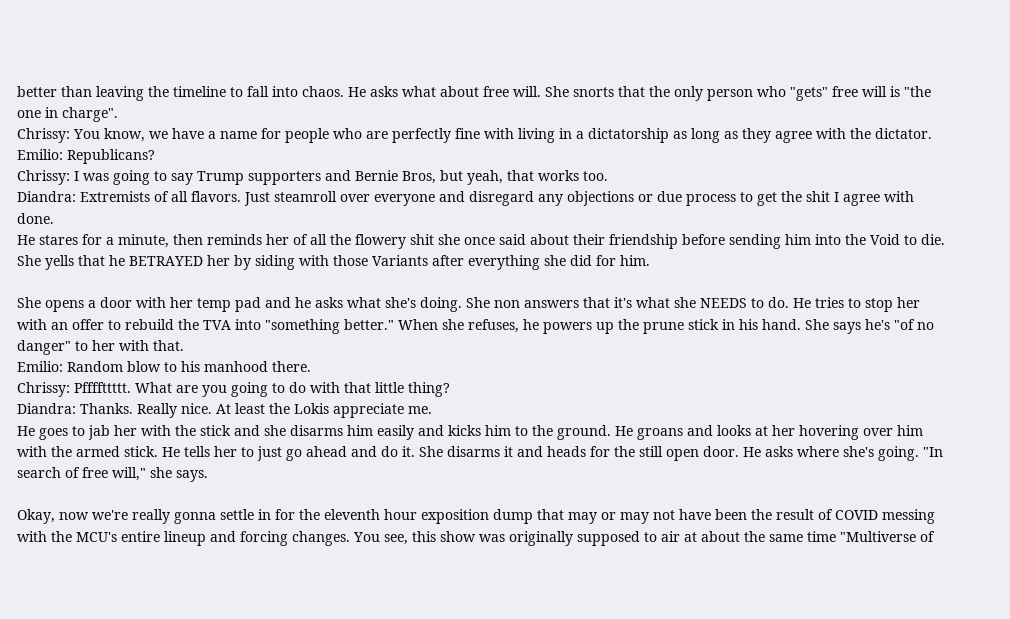better than leaving the timeline to fall into chaos. He asks what about free will. She snorts that the only person who "gets" free will is "the one in charge".
Chrissy: You know, we have a name for people who are perfectly fine with living in a dictatorship as long as they agree with the dictator.
Emilio: Republicans?
Chrissy: I was going to say Trump supporters and Bernie Bros, but yeah, that works too.
Diandra: Extremists of all flavors. Just steamroll over everyone and disregard any objections or due process to get the shit I agree with done.
He stares for a minute, then reminds her of all the flowery shit she once said about their friendship before sending him into the Void to die. She yells that he BETRAYED her by siding with those Variants after everything she did for him.

She opens a door with her temp pad and he asks what she's doing. She non answers that it's what she NEEDS to do. He tries to stop her with an offer to rebuild the TVA into "something better." When she refuses, he powers up the prune stick in his hand. She says he's "of no danger" to her with that.
Emilio: Random blow to his manhood there.
Chrissy: Pffffttttt. What are you going to do with that little thing?
Diandra: Thanks. Really nice. At least the Lokis appreciate me.
He goes to jab her with the stick and she disarms him easily and kicks him to the ground. He groans and looks at her hovering over him with the armed stick. He tells her to just go ahead and do it. She disarms it and heads for the still open door. He asks where she's going. "In search of free will," she says.

Okay, now we're really gonna settle in for the eleventh hour exposition dump that may or may not have been the result of COVID messing with the MCU's entire lineup and forcing changes. You see, this show was originally supposed to air at about the same time "Multiverse of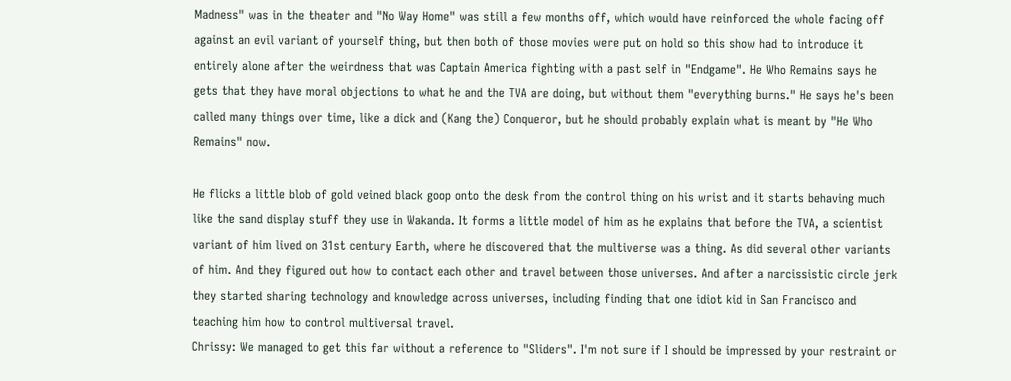Madness" was in the theater and "No Way Home" was still a few months off, which would have reinforced the whole facing off against an evil variant of yourself thing, but then both of those movies were put on hold so this show had to introduce it entirely alone after the weirdness that was Captain America fighting with a past self in "Endgame". He Who Remains says he gets that they have moral objections to what he and the TVA are doing, but without them "everything burns." He says he's been called many things over time, like a dick and (Kang the) Conqueror, but he should probably explain what is meant by "He Who Remains" now.

He flicks a little blob of gold veined black goop onto the desk from the control thing on his wrist and it starts behaving much like the sand display stuff they use in Wakanda. It forms a little model of him as he explains that before the TVA, a scientist variant of him lived on 31st century Earth, where he discovered that the multiverse was a thing. As did several other variants of him. And they figured out how to contact each other and travel between those universes. And after a narcissistic circle jerk they started sharing technology and knowledge across universes, including finding that one idiot kid in San Francisco and teaching him how to control multiversal travel.
Chrissy: We managed to get this far without a reference to "Sliders". I'm not sure if I should be impressed by your restraint or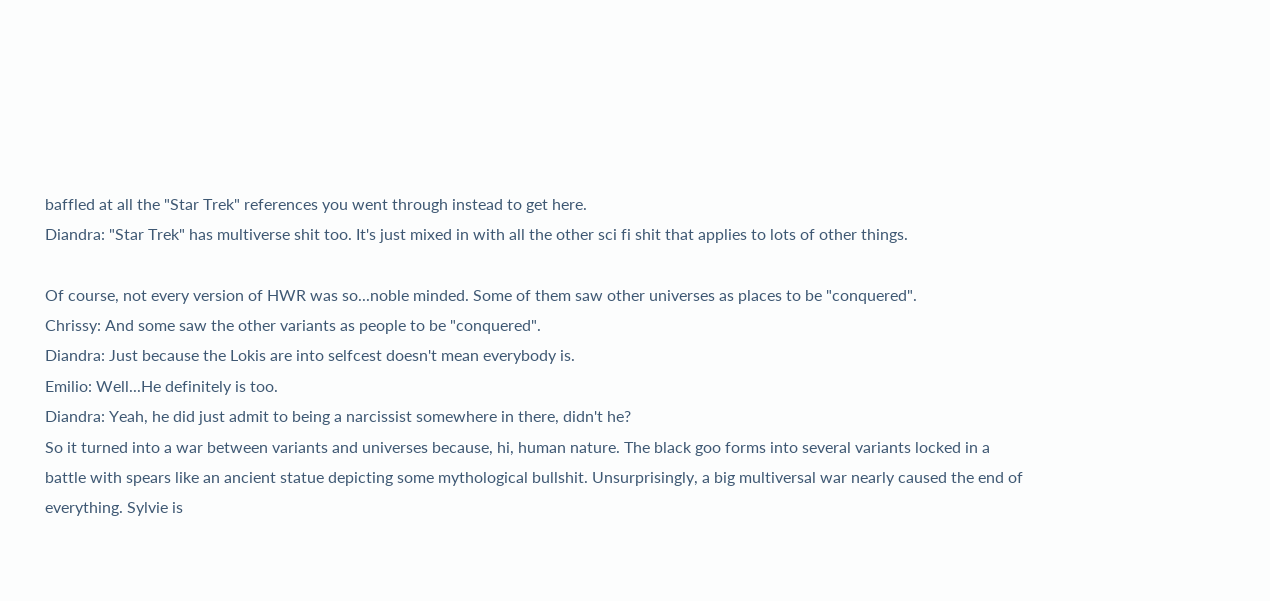baffled at all the "Star Trek" references you went through instead to get here.
Diandra: "Star Trek" has multiverse shit too. It's just mixed in with all the other sci fi shit that applies to lots of other things.

Of course, not every version of HWR was so...noble minded. Some of them saw other universes as places to be "conquered".
Chrissy: And some saw the other variants as people to be "conquered".
Diandra: Just because the Lokis are into selfcest doesn't mean everybody is.
Emilio: Well...He definitely is too.
Diandra: Yeah, he did just admit to being a narcissist somewhere in there, didn't he?
So it turned into a war between variants and universes because, hi, human nature. The black goo forms into several variants locked in a battle with spears like an ancient statue depicting some mythological bullshit. Unsurprisingly, a big multiversal war nearly caused the end of everything. Sylvie is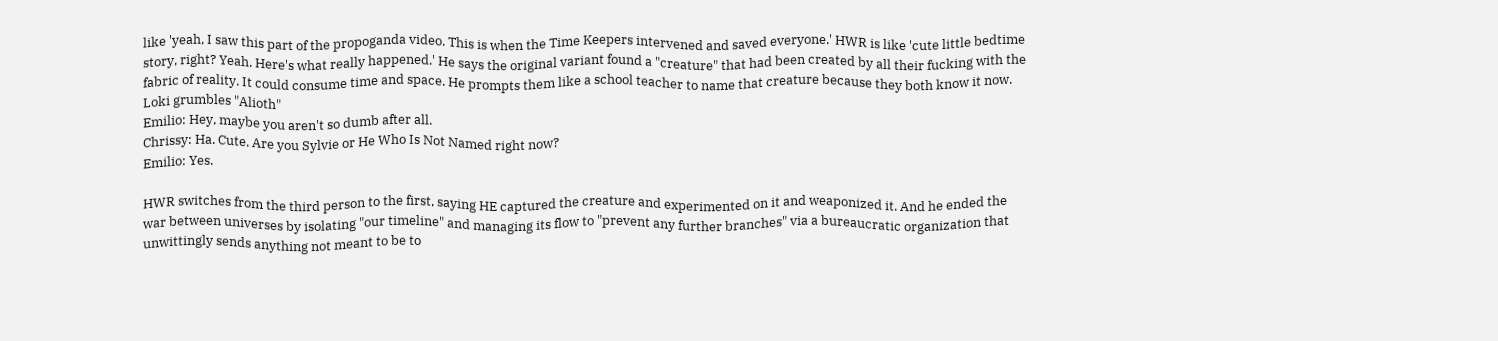like 'yeah, I saw this part of the propoganda video. This is when the Time Keepers intervened and saved everyone.' HWR is like 'cute little bedtime story, right? Yeah. Here's what really happened.' He says the original variant found a "creature" that had been created by all their fucking with the fabric of reality. It could consume time and space. He prompts them like a school teacher to name that creature because they both know it now. Loki grumbles "Alioth"
Emilio: Hey, maybe you aren't so dumb after all.
Chrissy: Ha. Cute. Are you Sylvie or He Who Is Not Named right now?
Emilio: Yes.

HWR switches from the third person to the first, saying HE captured the creature and experimented on it and weaponized it. And he ended the war between universes by isolating "our timeline" and managing its flow to "prevent any further branches" via a bureaucratic organization that unwittingly sends anything not meant to be to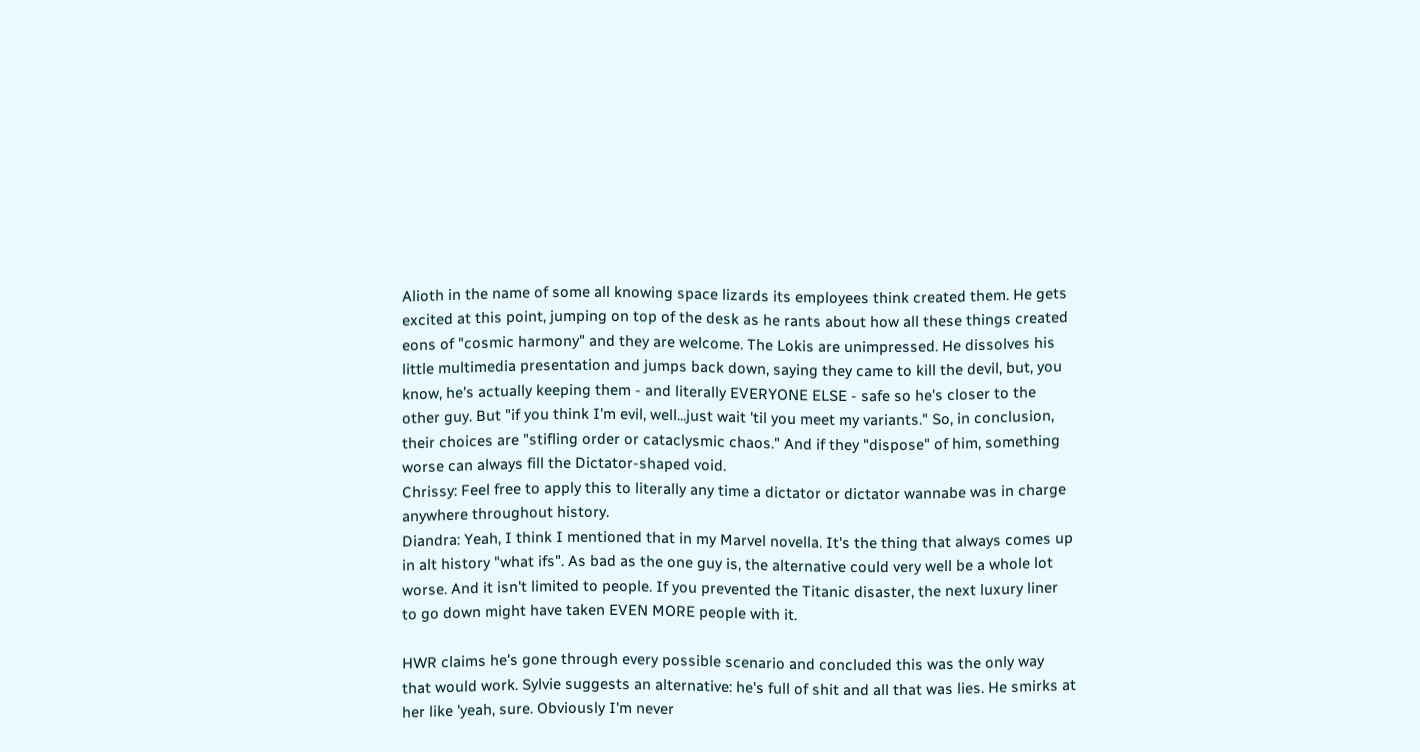Alioth in the name of some all knowing space lizards its employees think created them. He gets excited at this point, jumping on top of the desk as he rants about how all these things created eons of "cosmic harmony" and they are welcome. The Lokis are unimpressed. He dissolves his little multimedia presentation and jumps back down, saying they came to kill the devil, but, you know, he's actually keeping them - and literally EVERYONE ELSE - safe so he's closer to the other guy. But "if you think I'm evil, well...just wait 'til you meet my variants." So, in conclusion, their choices are "stifling order or cataclysmic chaos." And if they "dispose" of him, something worse can always fill the Dictator-shaped void.
Chrissy: Feel free to apply this to literally any time a dictator or dictator wannabe was in charge anywhere throughout history.
Diandra: Yeah, I think I mentioned that in my Marvel novella. It's the thing that always comes up in alt history "what ifs". As bad as the one guy is, the alternative could very well be a whole lot worse. And it isn't limited to people. If you prevented the Titanic disaster, the next luxury liner to go down might have taken EVEN MORE people with it.

HWR claims he's gone through every possible scenario and concluded this was the only way that would work. Sylvie suggests an alternative: he's full of shit and all that was lies. He smirks at her like 'yeah, sure. Obviously I'm never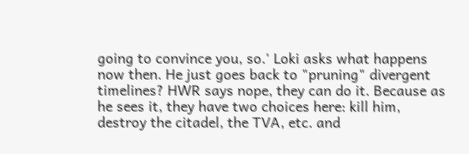going to convince you, so.' Loki asks what happens now then. He just goes back to "pruning" divergent timelines? HWR says nope, they can do it. Because as he sees it, they have two choices here: kill him, destroy the citadel, the TVA, etc. and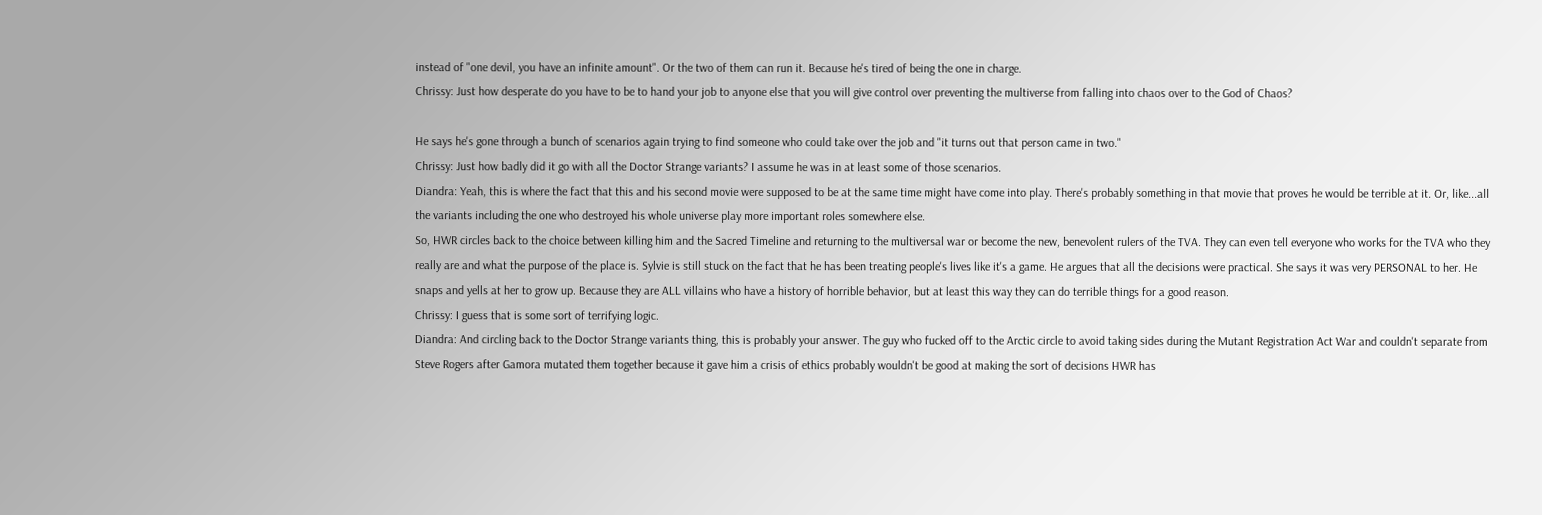instead of "one devil, you have an infinite amount". Or the two of them can run it. Because he's tired of being the one in charge.
Chrissy: Just how desperate do you have to be to hand your job to anyone else that you will give control over preventing the multiverse from falling into chaos over to the God of Chaos?

He says he's gone through a bunch of scenarios again trying to find someone who could take over the job and "it turns out that person came in two."
Chrissy: Just how badly did it go with all the Doctor Strange variants? I assume he was in at least some of those scenarios.
Diandra: Yeah, this is where the fact that this and his second movie were supposed to be at the same time might have come into play. There's probably something in that movie that proves he would be terrible at it. Or, like...all the variants including the one who destroyed his whole universe play more important roles somewhere else.
So, HWR circles back to the choice between killing him and the Sacred Timeline and returning to the multiversal war or become the new, benevolent rulers of the TVA. They can even tell everyone who works for the TVA who they really are and what the purpose of the place is. Sylvie is still stuck on the fact that he has been treating people's lives like it's a game. He argues that all the decisions were practical. She says it was very PERSONAL to her. He snaps and yells at her to grow up. Because they are ALL villains who have a history of horrible behavior, but at least this way they can do terrible things for a good reason.
Chrissy: I guess that is some sort of terrifying logic.
Diandra: And circling back to the Doctor Strange variants thing, this is probably your answer. The guy who fucked off to the Arctic circle to avoid taking sides during the Mutant Registration Act War and couldn't separate from Steve Rogers after Gamora mutated them together because it gave him a crisis of ethics probably wouldn't be good at making the sort of decisions HWR has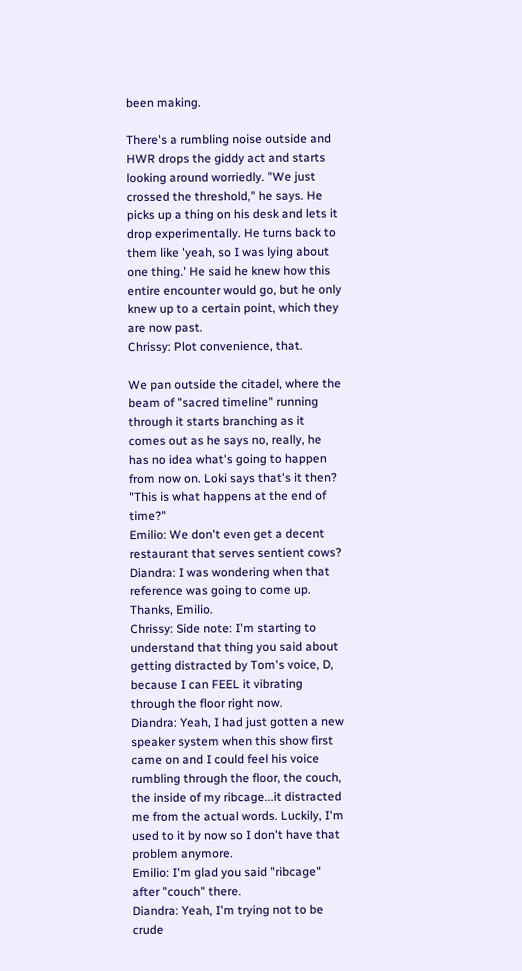been making.

There's a rumbling noise outside and HWR drops the giddy act and starts looking around worriedly. "We just crossed the threshold," he says. He picks up a thing on his desk and lets it drop experimentally. He turns back to them like 'yeah, so I was lying about one thing.' He said he knew how this entire encounter would go, but he only knew up to a certain point, which they are now past.
Chrissy: Plot convenience, that.

We pan outside the citadel, where the beam of "sacred timeline" running through it starts branching as it comes out as he says no, really, he has no idea what's going to happen from now on. Loki says that's it then? "This is what happens at the end of time?"
Emilio: We don't even get a decent restaurant that serves sentient cows?
Diandra: I was wondering when that reference was going to come up. Thanks, Emilio.
Chrissy: Side note: I'm starting to understand that thing you said about getting distracted by Tom's voice, D, because I can FEEL it vibrating through the floor right now.
Diandra: Yeah, I had just gotten a new speaker system when this show first came on and I could feel his voice rumbling through the floor, the couch, the inside of my ribcage...it distracted me from the actual words. Luckily, I'm used to it by now so I don't have that problem anymore.
Emilio: I'm glad you said "ribcage" after "couch" there.
Diandra: Yeah, I'm trying not to be crude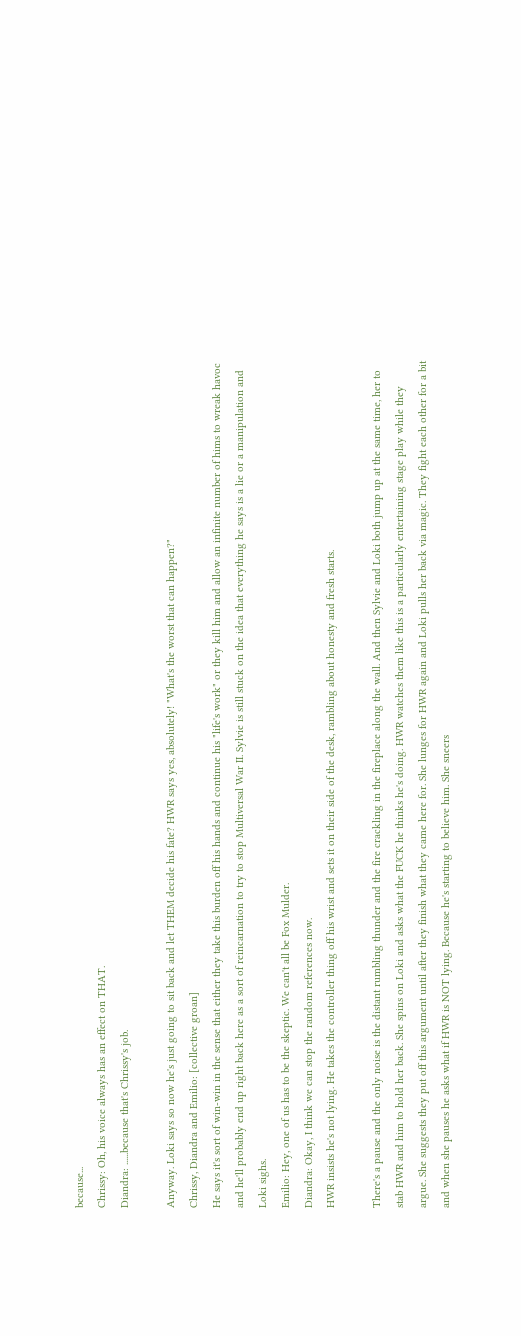because...
Chrissy: Oh, his voice always has an effect on THAT.
Diandra: ......because that's Chrissy's job.

Anyway. Loki says so now he's just going to sit back and let THEM decide his fate? HWR says yes, absolutely! "What's the worst that can happen?"
Chrissy, Diandra and Emilio: [collective groan]
He says it's sort of win-win in the sense that either they take this burden off his hands and continue his "life's work" or they kill him and allow an infinite number of hims to wreak havoc and he'll probably end up right back here as a sort of reincarnation to try to stop Multiversal War II. Sylvie is still stuck on the idea that everything he says is a lie or a manipulation and Loki sighs.
Emilio: Hey, one of us has to be the skeptic. We can't all be Fox Mulder.
Diandra: Okay, I think we can stop the random references now.
HWR insists he's not lying. He takes the controller thing off his wrist and sets it on their side of the desk, rambling about honesty and fresh starts.

There's a pause and the only noise is the distant rumbling thunder and the fire crackling in the fireplace along the wall. And then Sylvie and Loki both jump up at the same time, her to stab HWR and him to hold her back. She spins on Loki and asks what the FUCK he thinks he's doing. HWR watches them like this is a particularly entertaining stage play while they argue. She suggests they put off this argument until after they finish what they came here for. She lunges for HWR again and Loki pulls her back via magic. They fight each other for a bit and when she pauses he asks what if HWR is NOT lying. Because he's starting to believe him. She sneers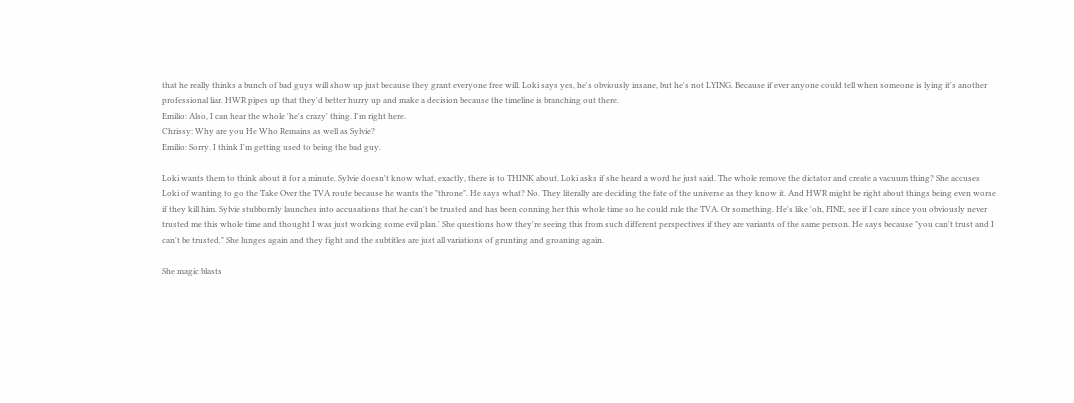that he really thinks a bunch of bad guys will show up just because they grant everyone free will. Loki says yes, he's obviously insane, but he's not LYING. Because if ever anyone could tell when someone is lying it's another professional liar. HWR pipes up that they'd better hurry up and make a decision because the timeline is branching out there.
Emilio: Also, I can hear the whole 'he's crazy' thing. I'm right here.
Chrissy: Why are you He Who Remains as well as Sylvie?
Emilio: Sorry. I think I'm getting used to being the bad guy.

Loki wants them to think about it for a minute. Sylvie doesn't know what, exactly, there is to THINK about. Loki asks if she heard a word he just said. The whole remove the dictator and create a vacuum thing? She accuses Loki of wanting to go the Take Over the TVA route because he wants the "throne". He says what? No. They literally are deciding the fate of the universe as they know it. And HWR might be right about things being even worse if they kill him. Sylvie stubbornly launches into accusations that he can't be trusted and has been conning her this whole time so he could rule the TVA. Or something. He's like 'oh, FINE, see if I care since you obviously never trusted me this whole time and thought I was just working some evil plan.' She questions how they're seeing this from such different perspectives if they are variants of the same person. He says because "you can't trust and I can't be trusted." She lunges again and they fight and the subtitles are just all variations of grunting and groaning again.

She magic blasts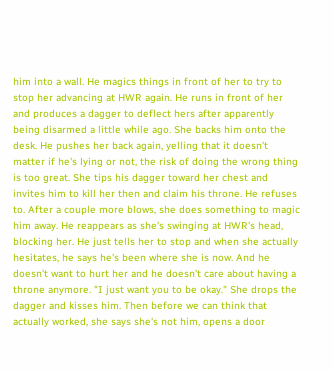him into a wall. He magics things in front of her to try to stop her advancing at HWR again. He runs in front of her and produces a dagger to deflect hers after apparently being disarmed a little while ago. She backs him onto the desk. He pushes her back again, yelling that it doesn't matter if he's lying or not, the risk of doing the wrong thing is too great. She tips his dagger toward her chest and invites him to kill her then and claim his throne. He refuses to. After a couple more blows, she does something to magic him away. He reappears as she's swinging at HWR's head, blocking her. He just tells her to stop and when she actually hesitates, he says he's been where she is now. And he doesn't want to hurt her and he doesn't care about having a throne anymore. "I just want you to be okay." She drops the dagger and kisses him. Then before we can think that actually worked, she says she's not him, opens a door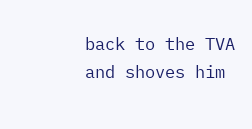back to the TVA and shoves him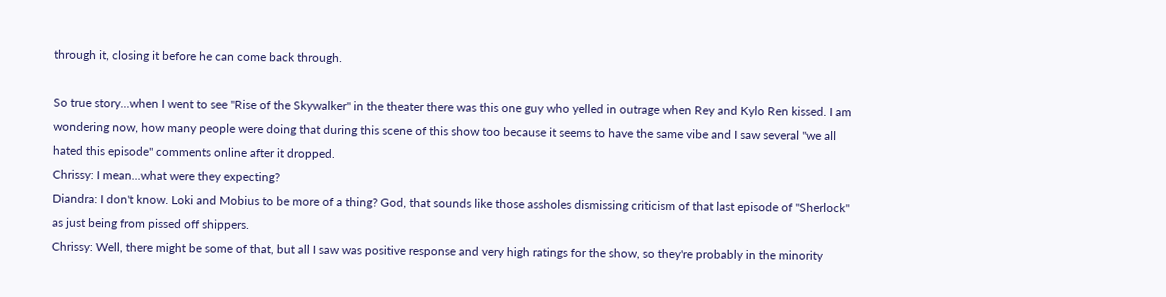through it, closing it before he can come back through.

So true story...when I went to see "Rise of the Skywalker" in the theater there was this one guy who yelled in outrage when Rey and Kylo Ren kissed. I am wondering now, how many people were doing that during this scene of this show too because it seems to have the same vibe and I saw several "we all hated this episode" comments online after it dropped.
Chrissy: I mean...what were they expecting?
Diandra: I don't know. Loki and Mobius to be more of a thing? God, that sounds like those assholes dismissing criticism of that last episode of "Sherlock" as just being from pissed off shippers.
Chrissy: Well, there might be some of that, but all I saw was positive response and very high ratings for the show, so they're probably in the minority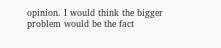opinion. I would think the bigger problem would be the fact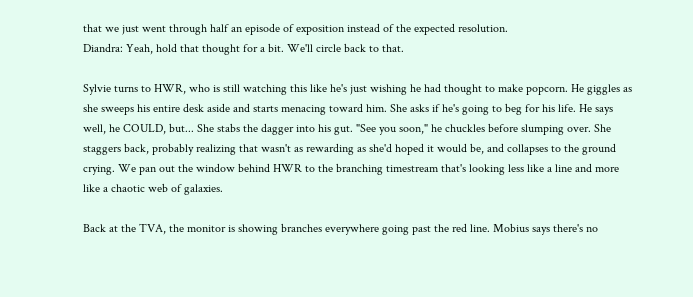that we just went through half an episode of exposition instead of the expected resolution.
Diandra: Yeah, hold that thought for a bit. We'll circle back to that.

Sylvie turns to HWR, who is still watching this like he's just wishing he had thought to make popcorn. He giggles as she sweeps his entire desk aside and starts menacing toward him. She asks if he's going to beg for his life. He says well, he COULD, but... She stabs the dagger into his gut. "See you soon," he chuckles before slumping over. She staggers back, probably realizing that wasn't as rewarding as she'd hoped it would be, and collapses to the ground crying. We pan out the window behind HWR to the branching timestream that's looking less like a line and more like a chaotic web of galaxies.

Back at the TVA, the monitor is showing branches everywhere going past the red line. Mobius says there's no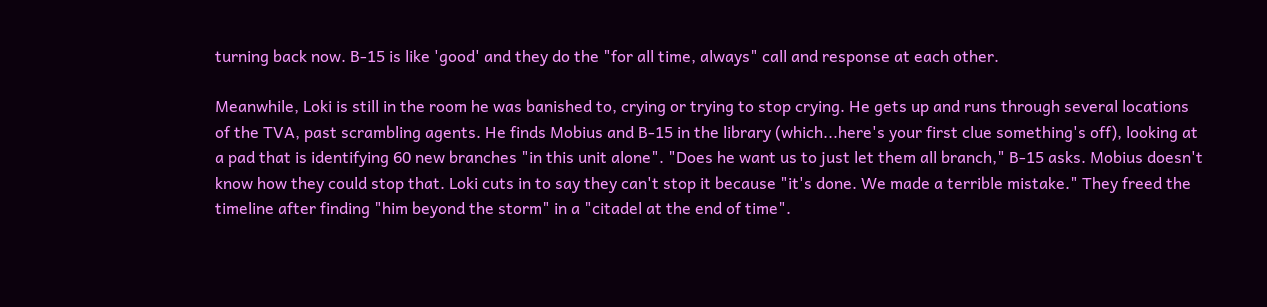turning back now. B-15 is like 'good' and they do the "for all time, always" call and response at each other.

Meanwhile, Loki is still in the room he was banished to, crying or trying to stop crying. He gets up and runs through several locations of the TVA, past scrambling agents. He finds Mobius and B-15 in the library (which...here's your first clue something's off), looking at a pad that is identifying 60 new branches "in this unit alone". "Does he want us to just let them all branch," B-15 asks. Mobius doesn't know how they could stop that. Loki cuts in to say they can't stop it because "it's done. We made a terrible mistake." They freed the timeline after finding "him beyond the storm" in a "citadel at the end of time".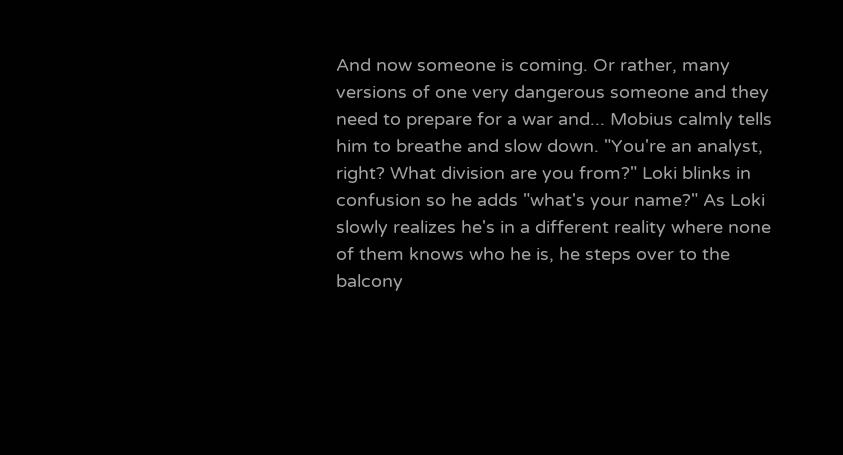And now someone is coming. Or rather, many versions of one very dangerous someone and they need to prepare for a war and... Mobius calmly tells him to breathe and slow down. "You're an analyst, right? What division are you from?" Loki blinks in confusion so he adds "what's your name?" As Loki slowly realizes he's in a different reality where none of them knows who he is, he steps over to the balcony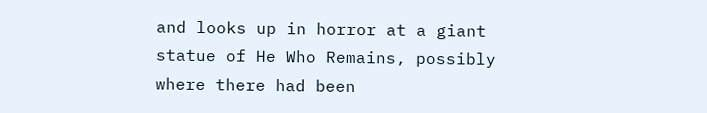and looks up in horror at a giant statue of He Who Remains, possibly where there had been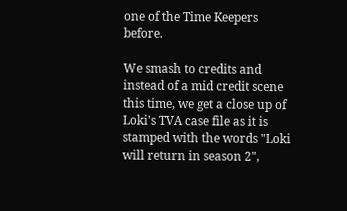one of the Time Keepers before.

We smash to credits and instead of a mid credit scene this time, we get a close up of Loki's TVA case file as it is stamped with the words "Loki will return in season 2",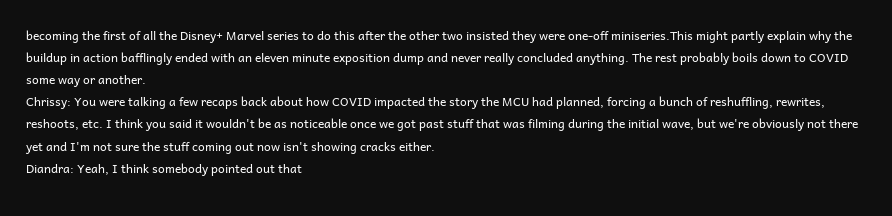becoming the first of all the Disney+ Marvel series to do this after the other two insisted they were one-off miniseries.This might partly explain why the buildup in action bafflingly ended with an eleven minute exposition dump and never really concluded anything. The rest probably boils down to COVID some way or another.
Chrissy: You were talking a few recaps back about how COVID impacted the story the MCU had planned, forcing a bunch of reshuffling, rewrites, reshoots, etc. I think you said it wouldn't be as noticeable once we got past stuff that was filming during the initial wave, but we're obviously not there yet and I'm not sure the stuff coming out now isn't showing cracks either.
Diandra: Yeah, I think somebody pointed out that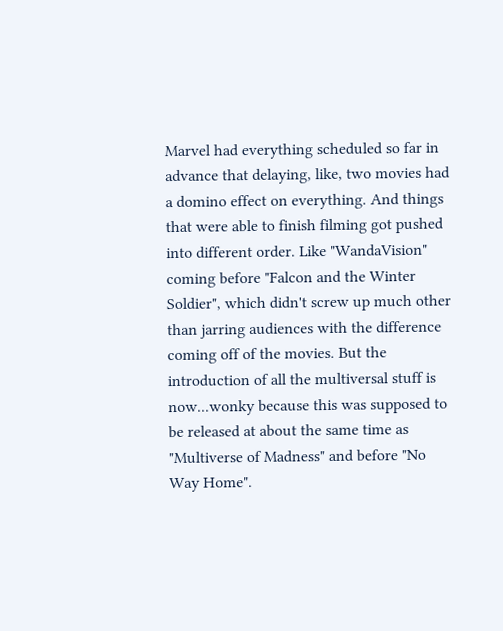Marvel had everything scheduled so far in advance that delaying, like, two movies had a domino effect on everything. And things that were able to finish filming got pushed into different order. Like "WandaVision" coming before "Falcon and the Winter Soldier", which didn't screw up much other than jarring audiences with the difference coming off of the movies. But the introduction of all the multiversal stuff is now...wonky because this was supposed to be released at about the same time as "Multiverse of Madness" and before "No Way Home".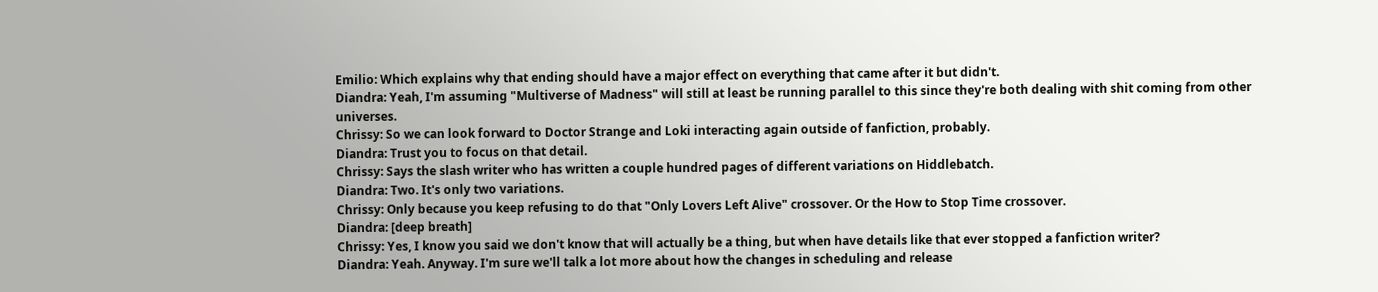Emilio: Which explains why that ending should have a major effect on everything that came after it but didn't.
Diandra: Yeah, I'm assuming "Multiverse of Madness" will still at least be running parallel to this since they're both dealing with shit coming from other universes.
Chrissy: So we can look forward to Doctor Strange and Loki interacting again outside of fanfiction, probably.
Diandra: Trust you to focus on that detail.
Chrissy: Says the slash writer who has written a couple hundred pages of different variations on Hiddlebatch.
Diandra: Two. It's only two variations.
Chrissy: Only because you keep refusing to do that "Only Lovers Left Alive" crossover. Or the How to Stop Time crossover.
Diandra: [deep breath]
Chrissy: Yes, I know you said we don't know that will actually be a thing, but when have details like that ever stopped a fanfiction writer?
Diandra: Yeah. Anyway. I'm sure we'll talk a lot more about how the changes in scheduling and release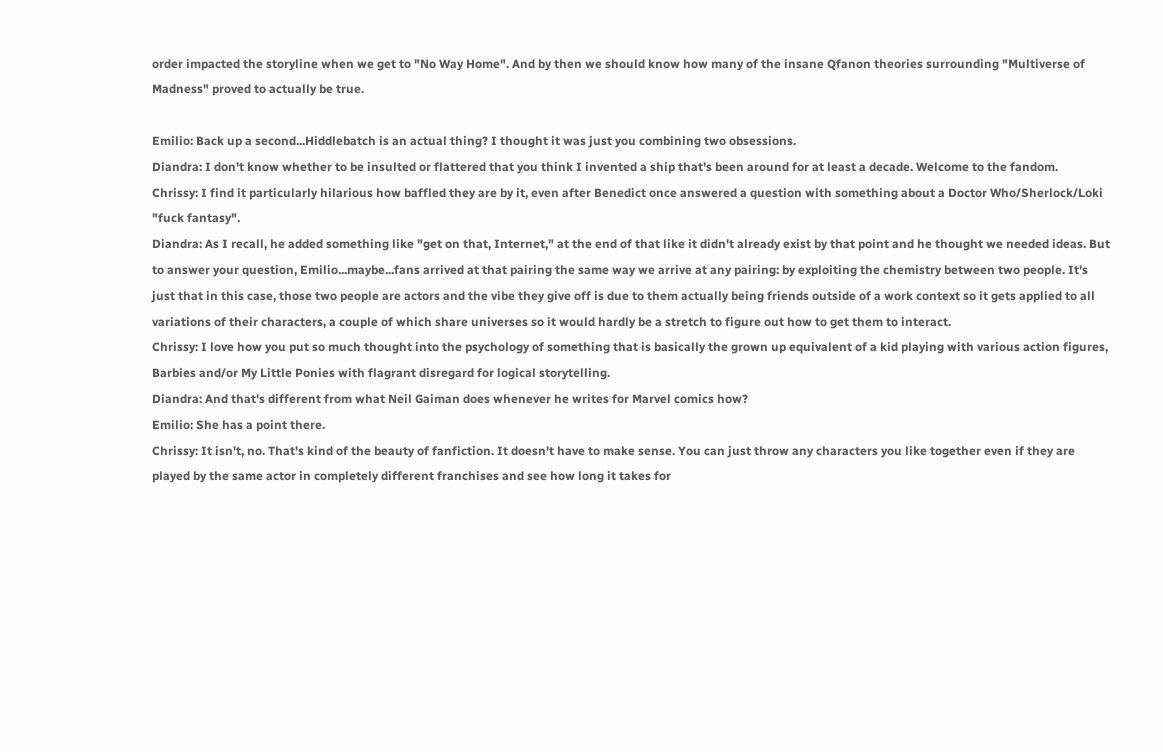order impacted the storyline when we get to "No Way Home". And by then we should know how many of the insane Qfanon theories surrounding "Multiverse of Madness" proved to actually be true.

Emilio: Back up a second...Hiddlebatch is an actual thing? I thought it was just you combining two obsessions.
Diandra: I don't know whether to be insulted or flattered that you think I invented a ship that's been around for at least a decade. Welcome to the fandom.
Chrissy: I find it particularly hilarious how baffled they are by it, even after Benedict once answered a question with something about a Doctor Who/Sherlock/Loki "fuck fantasy".
Diandra: As I recall, he added something like "get on that, Internet," at the end of that like it didn't already exist by that point and he thought we needed ideas. But to answer your question, Emilio...maybe...fans arrived at that pairing the same way we arrive at any pairing: by exploiting the chemistry between two people. It's just that in this case, those two people are actors and the vibe they give off is due to them actually being friends outside of a work context so it gets applied to all variations of their characters, a couple of which share universes so it would hardly be a stretch to figure out how to get them to interact.
Chrissy: I love how you put so much thought into the psychology of something that is basically the grown up equivalent of a kid playing with various action figures, Barbies and/or My Little Ponies with flagrant disregard for logical storytelling.
Diandra: And that's different from what Neil Gaiman does whenever he writes for Marvel comics how?
Emilio: She has a point there.
Chrissy: It isn't, no. That's kind of the beauty of fanfiction. It doesn't have to make sense. You can just throw any characters you like together even if they are played by the same actor in completely different franchises and see how long it takes for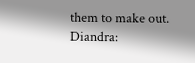them to make out.
Diandra: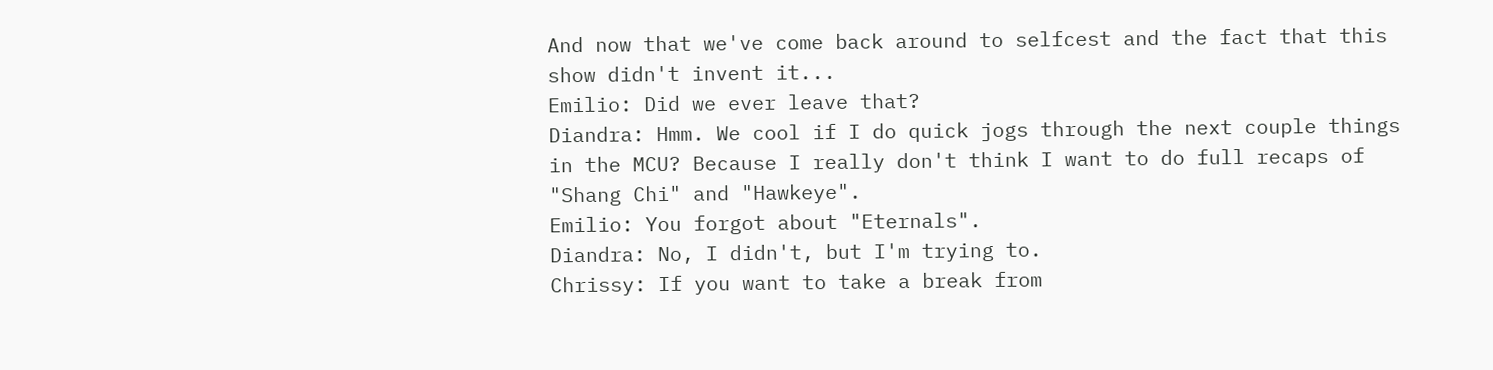And now that we've come back around to selfcest and the fact that this show didn't invent it...
Emilio: Did we ever leave that?
Diandra: Hmm. We cool if I do quick jogs through the next couple things in the MCU? Because I really don't think I want to do full recaps of "Shang Chi" and "Hawkeye".
Emilio: You forgot about "Eternals".
Diandra: No, I didn't, but I'm trying to.
Chrissy: If you want to take a break from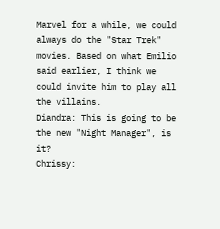Marvel for a while, we could always do the "Star Trek" movies. Based on what Emilio said earlier, I think we could invite him to play all the villains.
Diandra: This is going to be the new "Night Manager", is it?
Chrissy: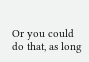Or you could do that, as long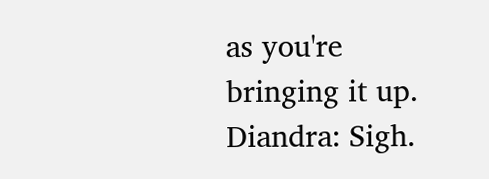as you're bringing it up.
Diandra: Sigh.